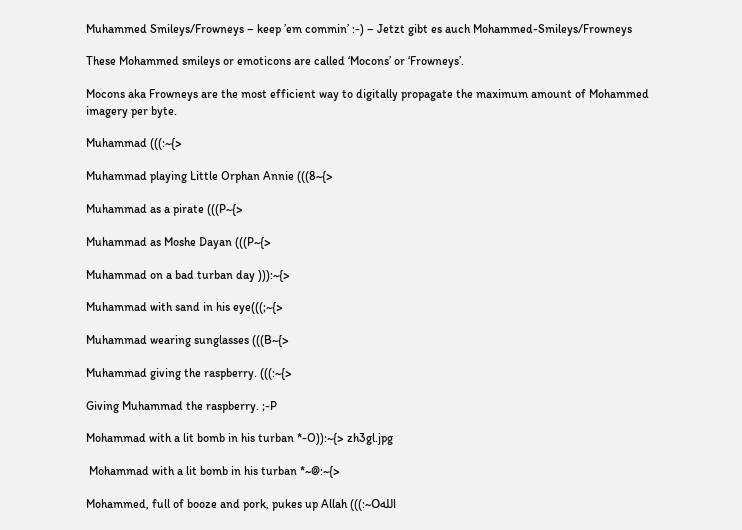Muhammed Smileys/Frowneys – keep ’em commin’ :-) – Jetzt gibt es auch Mohammed-Smileys/Frowneys

These Mohammed smileys or emoticons are called ‘Mocons’ or ‘Frowneys’.

Mocons aka Frowneys are the most efficient way to digitally propagate the maximum amount of Mohammed imagery per byte.

Muhammad (((:~{>

Muhammad playing Little Orphan Annie (((8~{>

Muhammad as a pirate (((P~{>

Muhammad as Moshe Dayan (((P~{>

Muhammad on a bad turban day ))):~{>

Muhammad with sand in his eye(((;~{>

Muhammad wearing sunglasses (((B~{>

Muhammad giving the raspberry. (((:~{>

Giving Muhammad the raspberry. ;-P

Mohammad with a lit bomb in his turban *-O)):~{> zh3gl.jpg

 Mohammad with a lit bomb in his turban *~@:~{>

Mohammed, full of booze and pork, pukes up Allah (((:~Oالله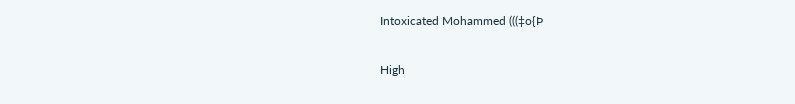Intoxicated Mohammed (((‡o{Þ

High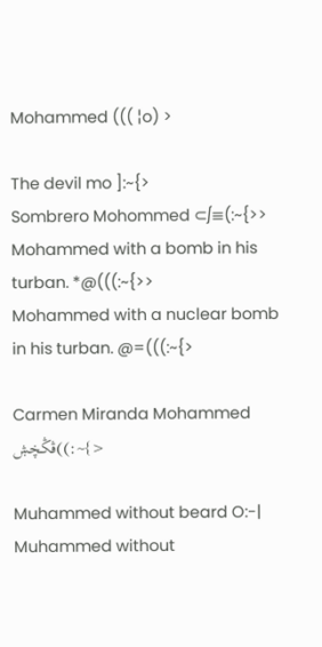Mohammed ((( ¦o) >

The devil mo ]:~{>
Sombrero Mohommed ⊂∫≡(:~{>>
Mohammed with a bomb in his turban. *@(((:~{>>
Mohammed with a nuclear bomb in his turban. @=(((:~{>

Carmen Miranda Mohammed ڨڭڿۺ((:~{>

Muhammed without beard O:-|
Muhammed without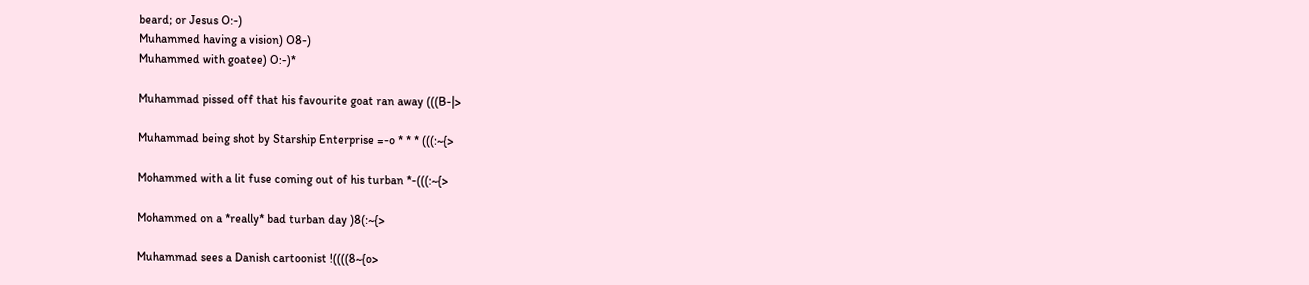beard; or Jesus O:-)
Muhammed having a vision) O8-)
Muhammed with goatee) O:-)*

Muhammad pissed off that his favourite goat ran away (((B-|>

Muhammad being shot by Starship Enterprise =-o * * * (((:~{>

Mohammed with a lit fuse coming out of his turban *-(((:~{>

Mohammed on a *really* bad turban day )8(:~{>

Muhammad sees a Danish cartoonist !((((8~{o>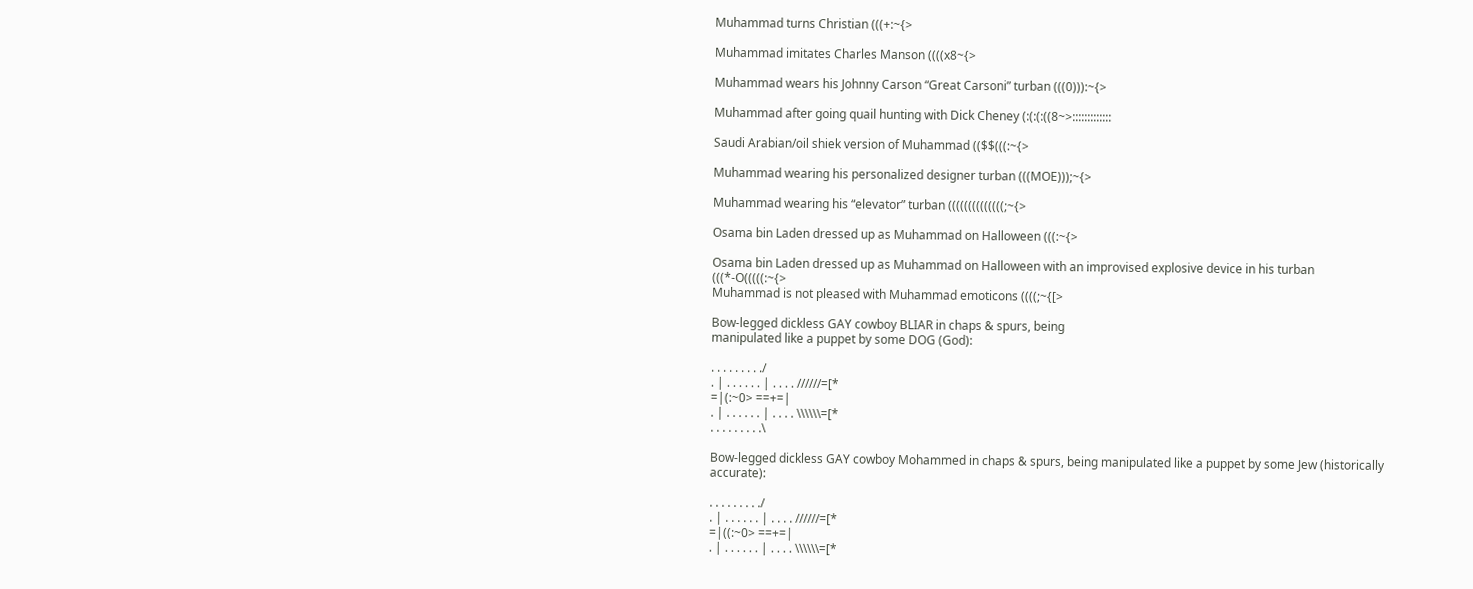Muhammad turns Christian (((+:~{>

Muhammad imitates Charles Manson ((((x8~{>

Muhammad wears his Johnny Carson “Great Carsoni” turban (((0))):~{>

Muhammad after going quail hunting with Dick Cheney (:(:(:((8~>:::::::::::::

Saudi Arabian/oil shiek version of Muhammad (($$(((:~{>

Muhammad wearing his personalized designer turban (((MOE)));~{>

Muhammad wearing his “elevator” turban ((((((((((((((;~{>

Osama bin Laden dressed up as Muhammad on Halloween (((:~{>

Osama bin Laden dressed up as Muhammad on Halloween with an improvised explosive device in his turban (((*-O(((((:~{>
Muhammad is not pleased with Muhammad emoticons ((((;~{[>

Bow-legged dickless GAY cowboy BLIAR in chaps & spurs, being
manipulated like a puppet by some DOG (God):

. . . . . . . . ./
. | . . . . . . | . . . . //////=[*
=|(:~0> ==+=|
. | . . . . . . | . . . . \\\\\\=[*
. . . . . . . . .\

Bow-legged dickless GAY cowboy Mohammed in chaps & spurs, being manipulated like a puppet by some Jew (historically accurate):

. . . . . . . . ./
. | . . . . . . | . . . . //////=[*
=|((:~0> ==+=|
. | . . . . . . | . . . . \\\\\\=[*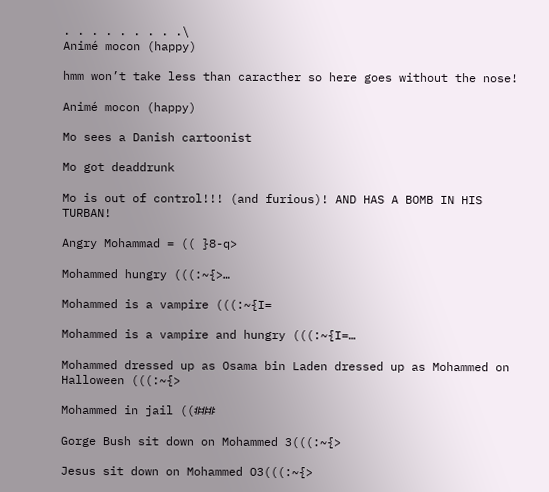. . . . . . . . .\
Animé mocon (happy)

hmm won’t take less than caracther so here goes without the nose!

Animé mocon (happy)

Mo sees a Danish cartoonist

Mo got deaddrunk

Mo is out of control!!! (and furious)! AND HAS A BOMB IN HIS TURBAN!

Angry Mohammad = (( }8-q>

Mohammed hungry (((:~{>…

Mohammed is a vampire (((:~{I=

Mohammed is a vampire and hungry (((:~{I=…

Mohammed dressed up as Osama bin Laden dressed up as Mohammed on Halloween (((:~{>

Mohammed in jail ((###

Gorge Bush sit down on Mohammed 3(((:~{>

Jesus sit down on Mohammed O3(((:~{>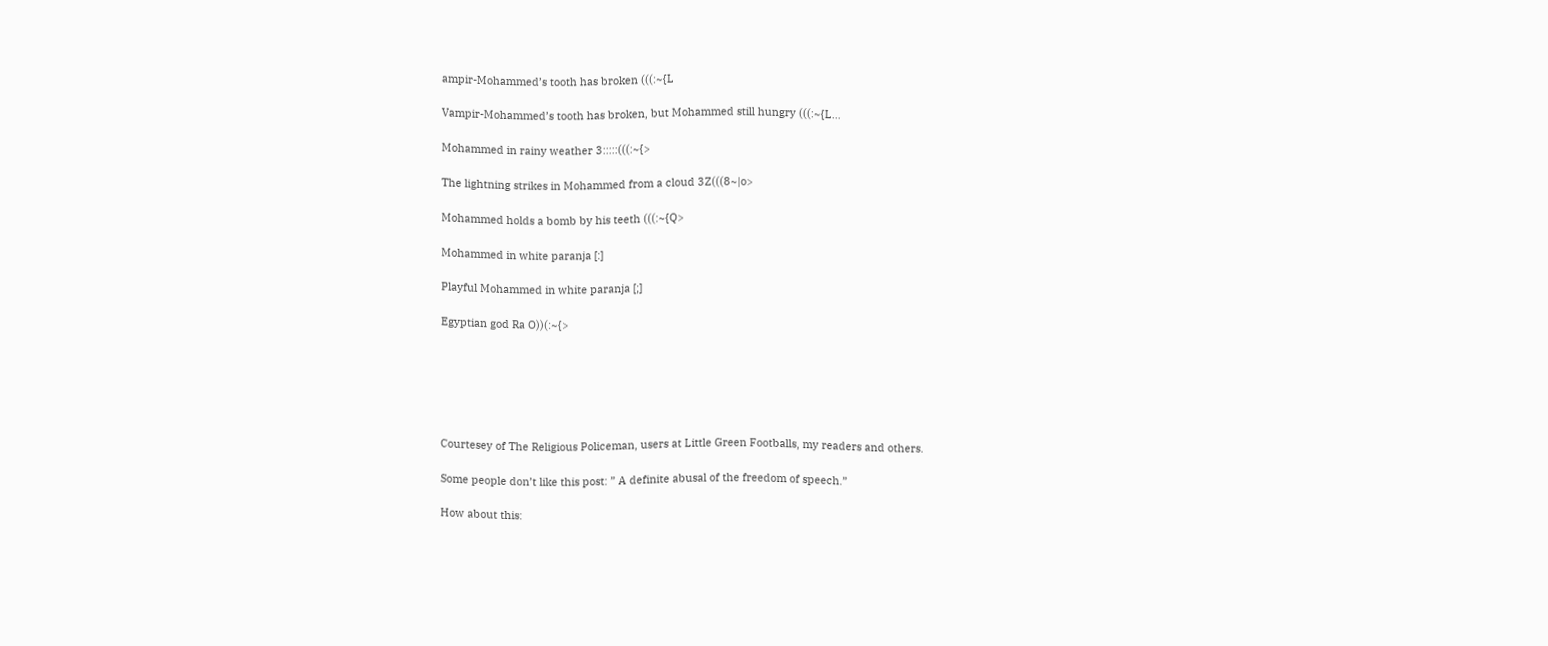ampir-Mohammed’s tooth has broken (((:~{L

Vampir-Mohammed’s tooth has broken, but Mohammed still hungry (((:~{L…

Mohammed in rainy weather 3:::::(((:~{>

The lightning strikes in Mohammed from a cloud 3Z(((8~|o>

Mohammed holds a bomb by his teeth (((:~{Q>

Mohammed in white paranja [:]

Playful Mohammed in white paranja [;]

Egyptian god Ra O))(:~{>






Courtesey of The Religious Policeman, users at Little Green Footballs, my readers and others.

Some people don’t like this post: ” A definite abusal of the freedom of speech.”

How about this: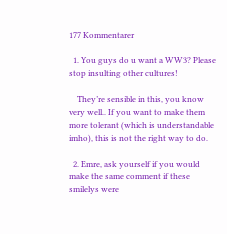177 Kommentarer

  1. You guys do u want a WW3? Please stop insulting other cultures!

    They’re sensible in this, you know very well.. If you want to make them more tolerant (which is understandable imho), this is not the right way to do.

  2. Emre, ask yourself if you would make the same comment if these smilelys were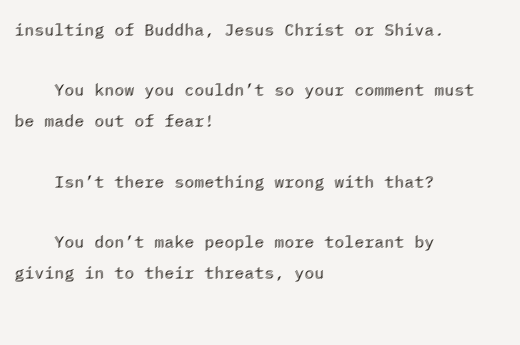insulting of Buddha, Jesus Christ or Shiva.

    You know you couldn’t so your comment must be made out of fear!

    Isn’t there something wrong with that?

    You don’t make people more tolerant by giving in to their threats, you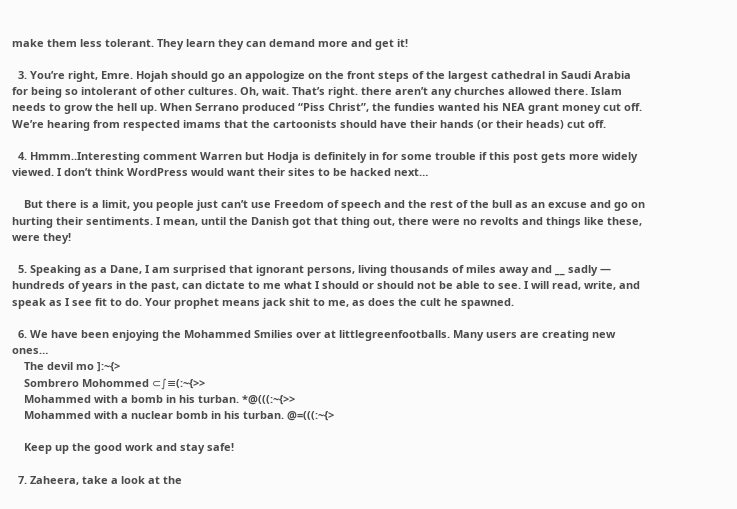make them less tolerant. They learn they can demand more and get it!

  3. You’re right, Emre. Hojah should go an appologize on the front steps of the largest cathedral in Saudi Arabia for being so intolerant of other cultures. Oh, wait. That’s right. there aren’t any churches allowed there. Islam needs to grow the hell up. When Serrano produced “Piss Christ”, the fundies wanted his NEA grant money cut off. We’re hearing from respected imams that the cartoonists should have their hands (or their heads) cut off.

  4. Hmmm..Interesting comment Warren but Hodja is definitely in for some trouble if this post gets more widely viewed. I don’t think WordPress would want their sites to be hacked next…

    But there is a limit, you people just can’t use Freedom of speech and the rest of the bull as an excuse and go on hurting their sentiments. I mean, until the Danish got that thing out, there were no revolts and things like these, were they!

  5. Speaking as a Dane, I am surprised that ignorant persons, living thousands of miles away and __ sadly — hundreds of years in the past, can dictate to me what I should or should not be able to see. I will read, write, and speak as I see fit to do. Your prophet means jack shit to me, as does the cult he spawned.

  6. We have been enjoying the Mohammed Smilies over at littlegreenfootballs. Many users are creating new ones…
    The devil mo ]:~{>
    Sombrero Mohommed ⊂∫≡(:~{>>
    Mohammed with a bomb in his turban. *@(((:~{>>
    Mohammed with a nuclear bomb in his turban. @=(((:~{>

    Keep up the good work and stay safe!

  7. Zaheera, take a look at the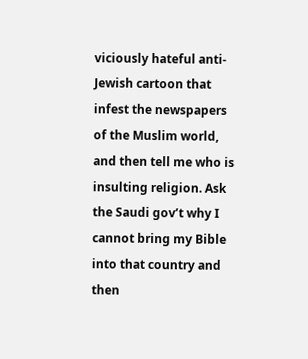viciously hateful anti-Jewish cartoon that infest the newspapers of the Muslim world, and then tell me who is insulting religion. Ask the Saudi gov’t why I cannot bring my Bible into that country and then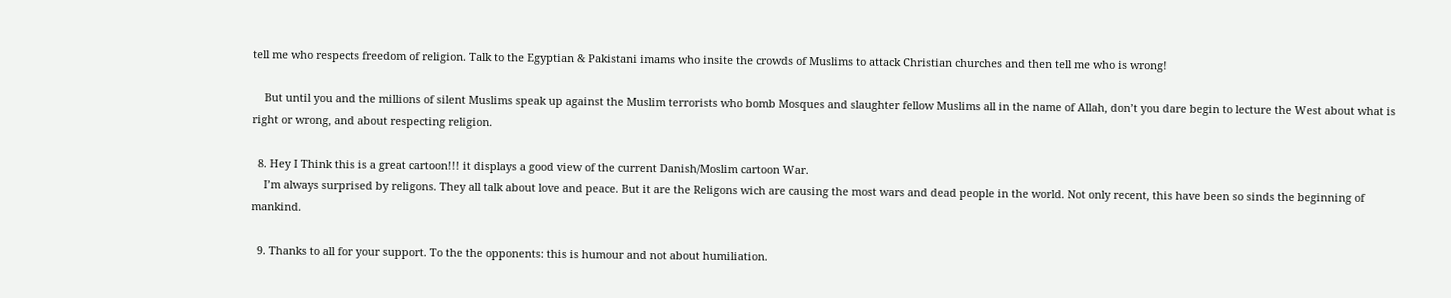tell me who respects freedom of religion. Talk to the Egyptian & Pakistani imams who insite the crowds of Muslims to attack Christian churches and then tell me who is wrong!

    But until you and the millions of silent Muslims speak up against the Muslim terrorists who bomb Mosques and slaughter fellow Muslims all in the name of Allah, don’t you dare begin to lecture the West about what is right or wrong, and about respecting religion.

  8. Hey I Think this is a great cartoon!!! it displays a good view of the current Danish/Moslim cartoon War.
    I’m always surprised by religons. They all talk about love and peace. But it are the Religons wich are causing the most wars and dead people in the world. Not only recent, this have been so sinds the beginning of mankind.

  9. Thanks to all for your support. To the the opponents: this is humour and not about humiliation.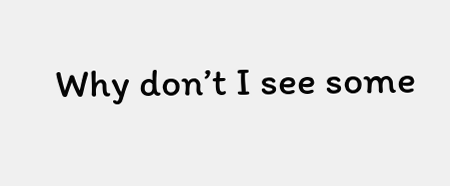Why don’t I see some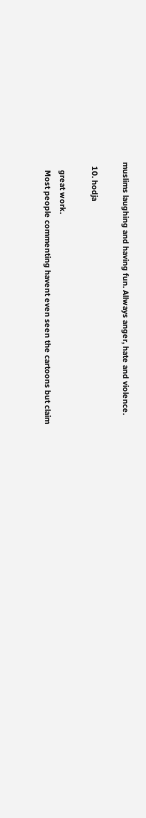muslims laughing and having fun. Allways anger, hate and violence.

  10. hodja

    great work.
    Most people commenting havent even seen the cartoons but claim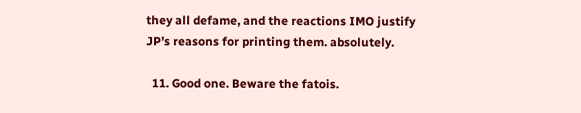they all defame, and the reactions IMO justify JP’s reasons for printing them. absolutely.

  11. Good one. Beware the fatois.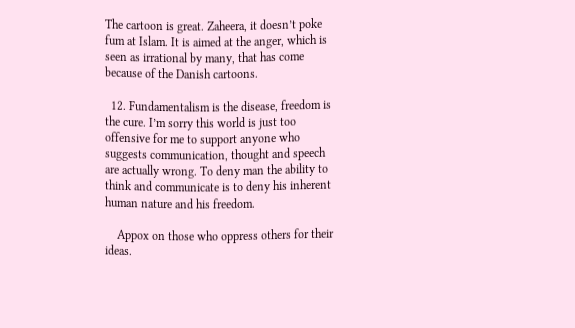The cartoon is great. Zaheera, it doesn’t poke fum at Islam. It is aimed at the anger, which is seen as irrational by many, that has come because of the Danish cartoons.

  12. Fundamentalism is the disease, freedom is the cure. I’m sorry this world is just too offensive for me to support anyone who suggests communication, thought and speech are actually wrong. To deny man the ability to think and communicate is to deny his inherent human nature and his freedom.

    Appox on those who oppress others for their ideas.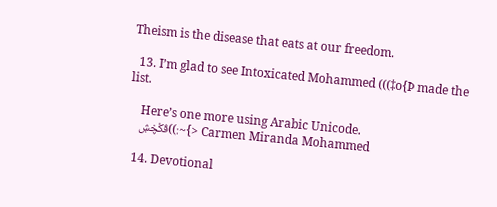Theism is the disease that eats at our freedom.

  13. I’m glad to see Intoxicated Mohammed (((‡o{Þ made the list.

    Here’s one more using Arabic Unicode.
    ڨڭڿۺ((:~{> Carmen Miranda Mohammed

  14. Devotional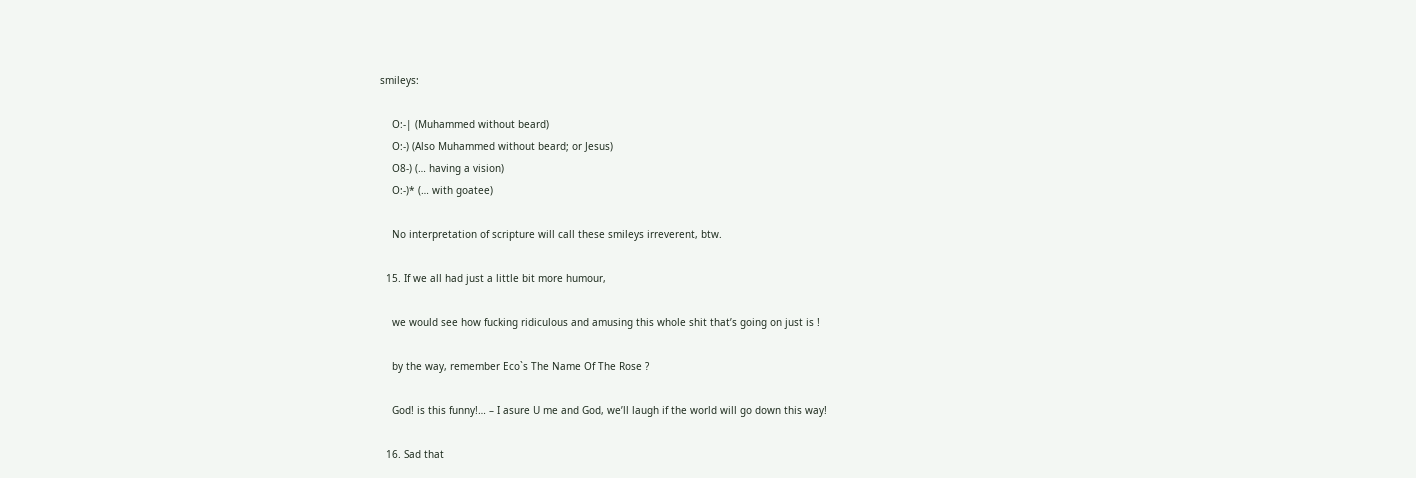smileys:

    O:-| (Muhammed without beard)
    O:-) (Also Muhammed without beard; or Jesus)
    O8-) (… having a vision)
    O:-)* (… with goatee)

    No interpretation of scripture will call these smileys irreverent, btw.

  15. If we all had just a little bit more humour,

    we would see how fucking ridiculous and amusing this whole shit that’s going on just is !

    by the way, remember Eco`s The Name Of The Rose ?

    God! is this funny!… – I asure U me and God, we’ll laugh if the world will go down this way!

  16. Sad that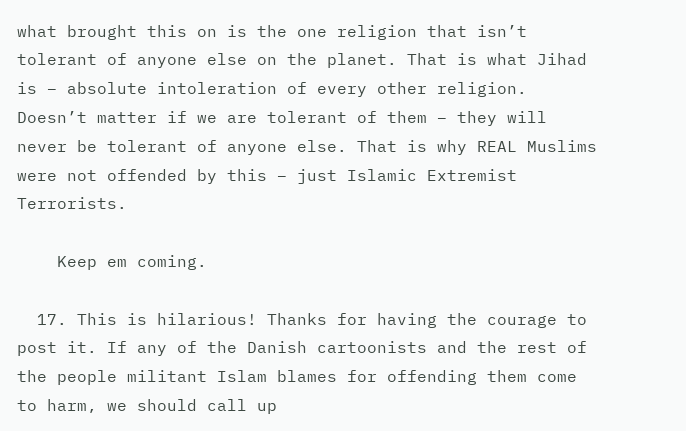what brought this on is the one religion that isn’t tolerant of anyone else on the planet. That is what Jihad is – absolute intoleration of every other religion. Doesn’t matter if we are tolerant of them – they will never be tolerant of anyone else. That is why REAL Muslims were not offended by this – just Islamic Extremist Terrorists.

    Keep em coming.

  17. This is hilarious! Thanks for having the courage to post it. If any of the Danish cartoonists and the rest of the people militant Islam blames for offending them come to harm, we should call up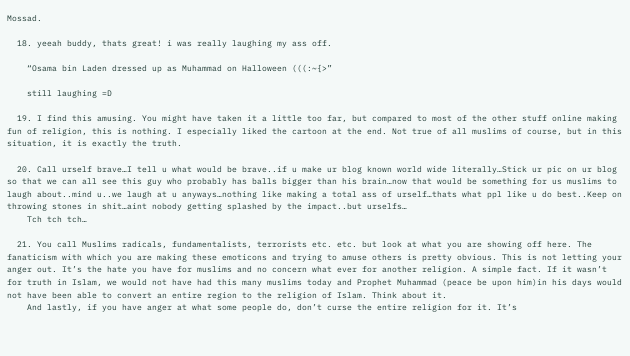Mossad.

  18. yeeah buddy, thats great! i was really laughing my ass off.

    “Osama bin Laden dressed up as Muhammad on Halloween (((:~{>”

    still laughing =D

  19. I find this amusing. You might have taken it a little too far, but compared to most of the other stuff online making fun of religion, this is nothing. I especially liked the cartoon at the end. Not true of all muslims of course, but in this situation, it is exactly the truth.

  20. Call urself brave…I tell u what would be brave..if u make ur blog known world wide literally…Stick ur pic on ur blog so that we can all see this guy who probably has balls bigger than his brain…now that would be something for us muslims to laugh about..mind u..we laugh at u anyways…nothing like making a total ass of urself…thats what ppl like u do best..Keep on throwing stones in shit…aint nobody getting splashed by the impact..but urselfs…
    Tch tch tch…

  21. You call Muslims radicals, fundamentalists, terrorists etc. etc. but look at what you are showing off here. The fanaticism with which you are making these emoticons and trying to amuse others is pretty obvious. This is not letting your anger out. It’s the hate you have for muslims and no concern what ever for another religion. A simple fact. If it wasn’t for truth in Islam, we would not have had this many muslims today and Prophet Muhammad (peace be upon him)in his days would not have been able to convert an entire region to the religion of Islam. Think about it.
    And lastly, if you have anger at what some people do, don’t curse the entire religion for it. It’s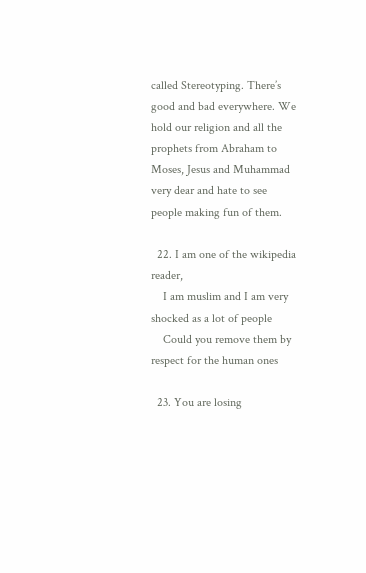called Stereotyping. There’s good and bad everywhere. We hold our religion and all the prophets from Abraham to Moses, Jesus and Muhammad very dear and hate to see people making fun of them.

  22. I am one of the wikipedia reader,
    I am muslim and I am very shocked as a lot of people
    Could you remove them by respect for the human ones

  23. You are losing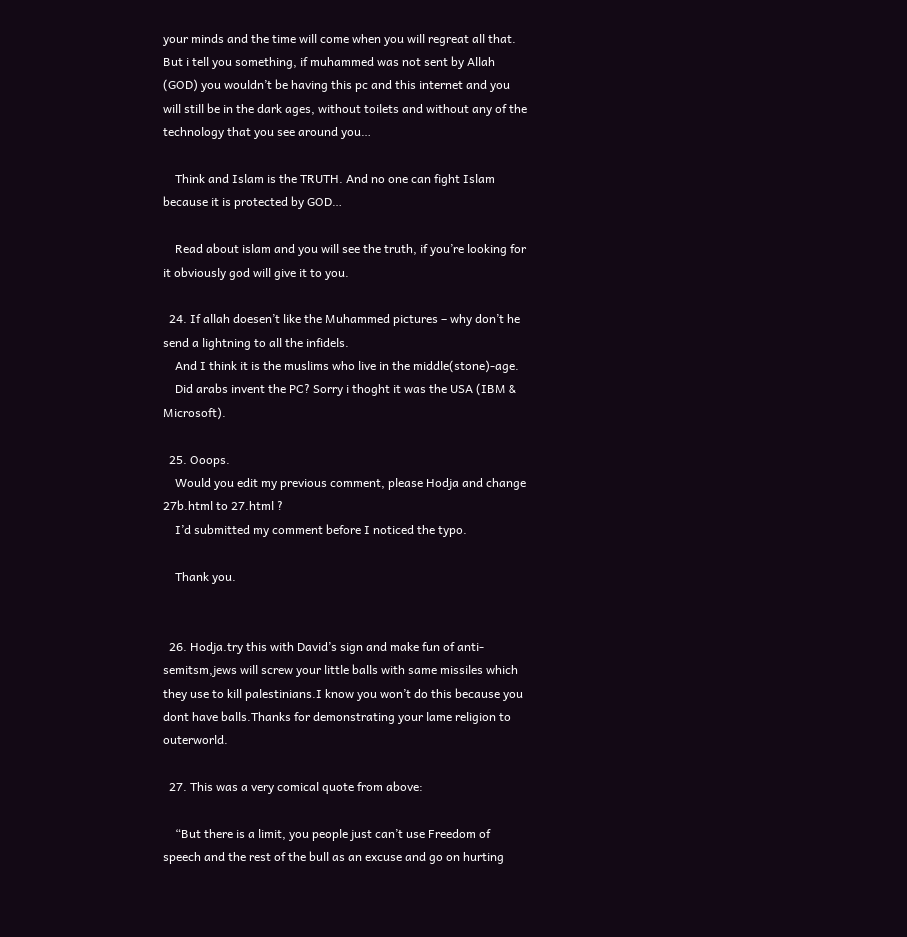your minds and the time will come when you will regreat all that. But i tell you something, if muhammed was not sent by Allah (GOD) you wouldn’t be having this pc and this internet and you will still be in the dark ages, without toilets and without any of the technology that you see around you…

    Think and Islam is the TRUTH. And no one can fight Islam because it is protected by GOD…

    Read about islam and you will see the truth, if you’re looking for it obviously god will give it to you.

  24. If allah doesen’t like the Muhammed pictures – why don’t he send a lightning to all the infidels.
    And I think it is the muslims who live in the middle(stone)-age.
    Did arabs invent the PC? Sorry i thoght it was the USA (IBM & Microsoft).

  25. Ooops.
    Would you edit my previous comment, please Hodja and change 27b.html to 27.html ?
    I’d submitted my comment before I noticed the typo.

    Thank you.


  26. Hodja.try this with David’s sign and make fun of anti-semitsm,jews will screw your little balls with same missiles which they use to kill palestinians.I know you won’t do this because you dont have balls.Thanks for demonstrating your lame religion to outerworld.

  27. This was a very comical quote from above:

    “But there is a limit, you people just can’t use Freedom of speech and the rest of the bull as an excuse and go on hurting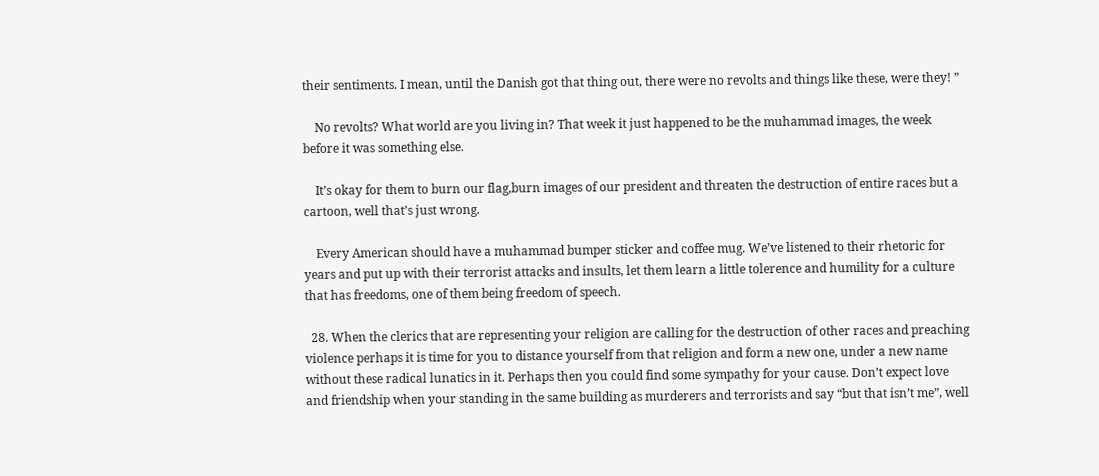their sentiments. I mean, until the Danish got that thing out, there were no revolts and things like these, were they! ”

    No revolts? What world are you living in? That week it just happened to be the muhammad images, the week before it was something else.

    It’s okay for them to burn our flag,burn images of our president and threaten the destruction of entire races but a cartoon, well that’s just wrong.

    Every American should have a muhammad bumper sticker and coffee mug. We’ve listened to their rhetoric for years and put up with their terrorist attacks and insults, let them learn a little tolerence and humility for a culture that has freedoms, one of them being freedom of speech.

  28. When the clerics that are representing your religion are calling for the destruction of other races and preaching violence perhaps it is time for you to distance yourself from that religion and form a new one, under a new name without these radical lunatics in it. Perhaps then you could find some sympathy for your cause. Don’t expect love and friendship when your standing in the same building as murderers and terrorists and say “but that isn’t me”, well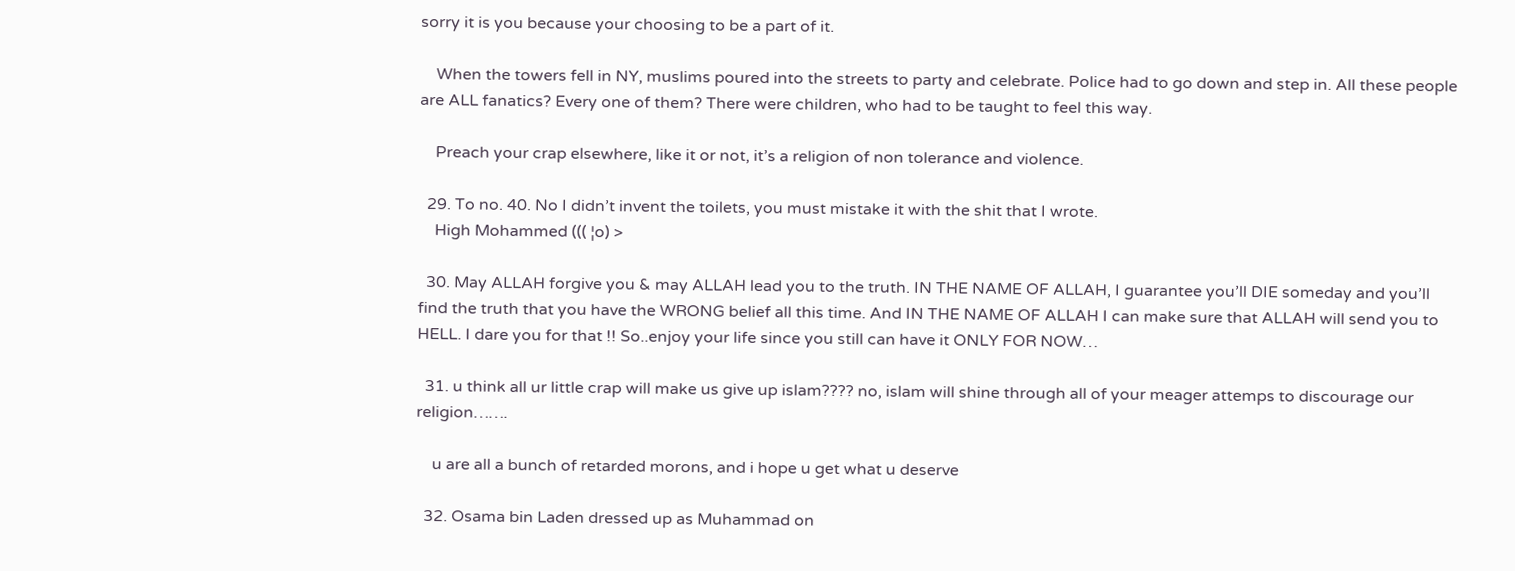sorry it is you because your choosing to be a part of it.

    When the towers fell in NY, muslims poured into the streets to party and celebrate. Police had to go down and step in. All these people are ALL fanatics? Every one of them? There were children, who had to be taught to feel this way.

    Preach your crap elsewhere, like it or not, it’s a religion of non tolerance and violence.

  29. To no. 40. No I didn’t invent the toilets, you must mistake it with the shit that I wrote.
    High Mohammed ((( ¦o) >

  30. May ALLAH forgive you & may ALLAH lead you to the truth. IN THE NAME OF ALLAH, I guarantee you’ll DIE someday and you’ll find the truth that you have the WRONG belief all this time. And IN THE NAME OF ALLAH I can make sure that ALLAH will send you to HELL. I dare you for that !! So..enjoy your life since you still can have it ONLY FOR NOW…

  31. u think all ur little crap will make us give up islam???? no, islam will shine through all of your meager attemps to discourage our religion…….

    u are all a bunch of retarded morons, and i hope u get what u deserve

  32. Osama bin Laden dressed up as Muhammad on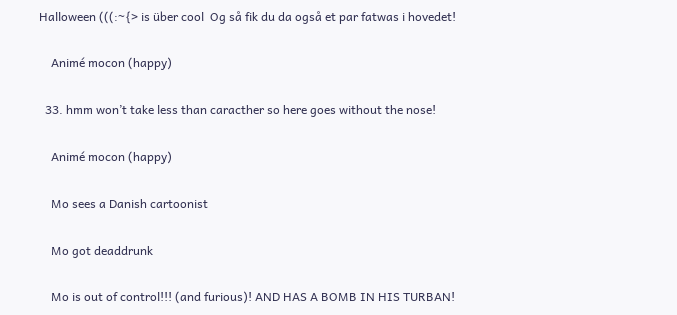Halloween (((:~{> is über cool  Og så fik du da også et par fatwas i hovedet!

    Animé mocon (happy)

  33. hmm won’t take less than caracther so here goes without the nose!

    Animé mocon (happy)

    Mo sees a Danish cartoonist

    Mo got deaddrunk

    Mo is out of control!!! (and furious)! AND HAS A BOMB IN HIS TURBAN!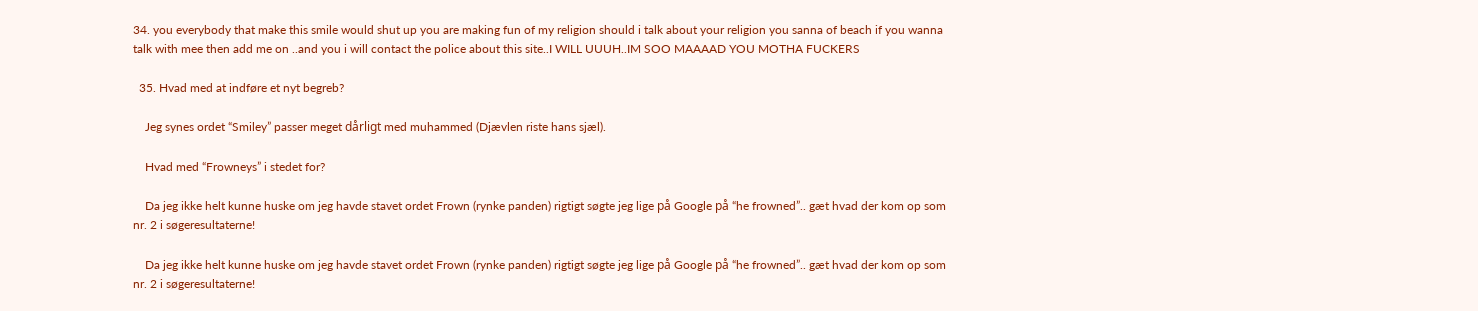34. you everybody that make this smile would shut up you are making fun of my religion should i talk about your religion you sanna of beach if you wanna talk with mee then add me on ..and you i will contact the police about this site..I WILL UUUH..IM SOO MAAAAD YOU MOTHA FUCKERS

  35. Hvad med at indføre et nyt begreb?

    Jeg synes ordet “Smiley” passer meget dårligt med muhammed (Djævlen riste hans sjæl).

    Hvad med “Frowneys” i stedet for?

    Da jeg ikke helt kunne huske om jeg havde stavet ordet Frown (rynke panden) rigtigt søgte jeg lige på Google på “he frowned”.. gæt hvad der kom op som nr. 2 i søgeresultaterne!

    Da jeg ikke helt kunne huske om jeg havde stavet ordet Frown (rynke panden) rigtigt søgte jeg lige på Google på “he frowned”.. gæt hvad der kom op som nr. 2 i søgeresultaterne!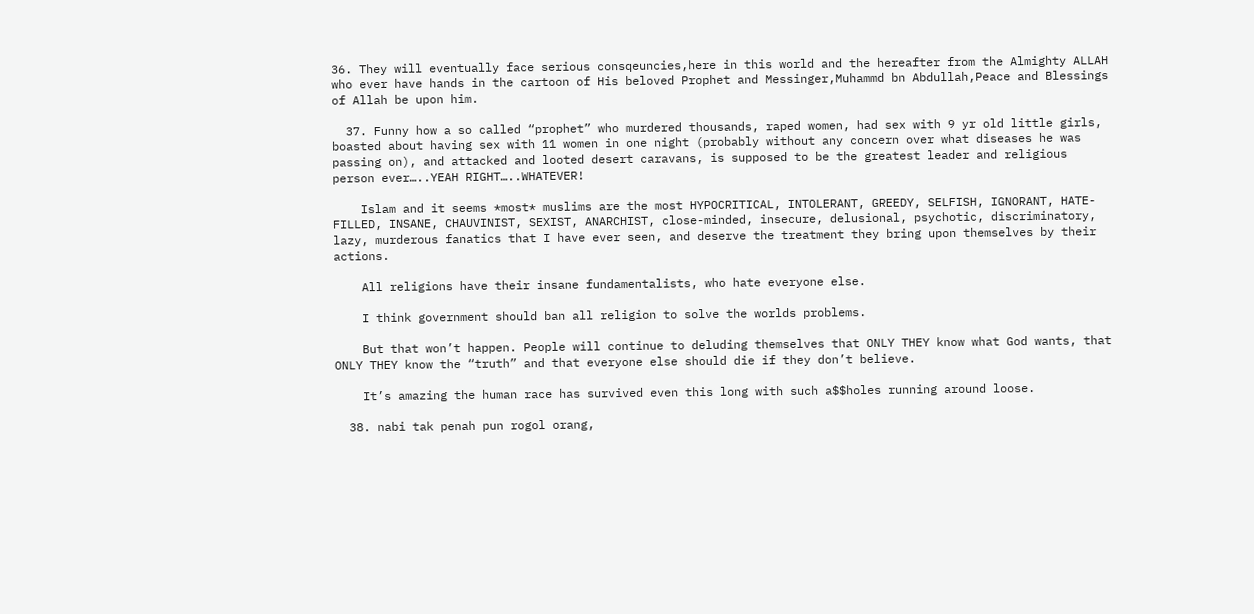36. They will eventually face serious consqeuncies,here in this world and the hereafter from the Almighty ALLAH who ever have hands in the cartoon of His beloved Prophet and Messinger,Muhammd bn Abdullah,Peace and Blessings of Allah be upon him.

  37. Funny how a so called “prophet” who murdered thousands, raped women, had sex with 9 yr old little girls, boasted about having sex with 11 women in one night (probably without any concern over what diseases he was passing on), and attacked and looted desert caravans, is supposed to be the greatest leader and religious person ever…..YEAH RIGHT…..WHATEVER!

    Islam and it seems *most* muslims are the most HYPOCRITICAL, INTOLERANT, GREEDY, SELFISH, IGNORANT, HATE-FILLED, INSANE, CHAUVINIST, SEXIST, ANARCHIST, close-minded, insecure, delusional, psychotic, discriminatory, lazy, murderous fanatics that I have ever seen, and deserve the treatment they bring upon themselves by their actions.

    All religions have their insane fundamentalists, who hate everyone else.

    I think government should ban all religion to solve the worlds problems.

    But that won’t happen. People will continue to deluding themselves that ONLY THEY know what God wants, that ONLY THEY know the “truth” and that everyone else should die if they don’t believe.

    It’s amazing the human race has survived even this long with such a$$holes running around loose.

  38. nabi tak penah pun rogol orang,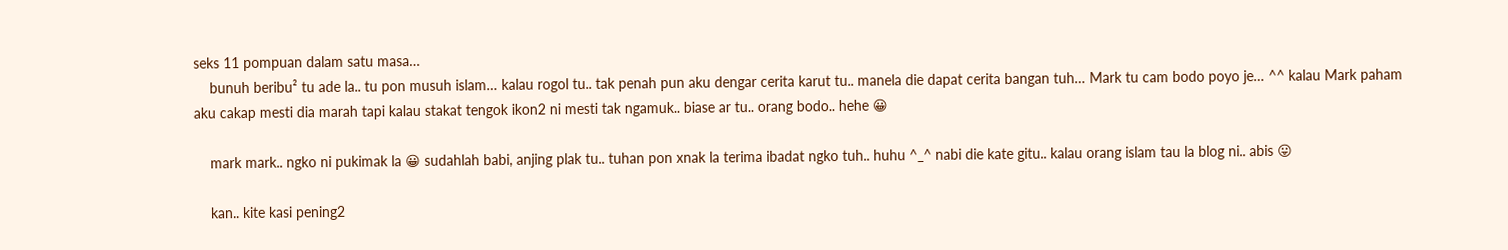seks 11 pompuan dalam satu masa…
    bunuh beribu² tu ade la.. tu pon musuh islam… kalau rogol tu.. tak penah pun aku dengar cerita karut tu.. manela die dapat cerita bangan tuh… Mark tu cam bodo poyo je… ^^ kalau Mark paham aku cakap mesti dia marah tapi kalau stakat tengok ikon2 ni mesti tak ngamuk.. biase ar tu.. orang bodo.. hehe 😀

    mark mark.. ngko ni pukimak la 😀 sudahlah babi, anjing plak tu.. tuhan pon xnak la terima ibadat ngko tuh.. huhu ^_^ nabi die kate gitu.. kalau orang islam tau la blog ni.. abis 😛

    kan.. kite kasi pening2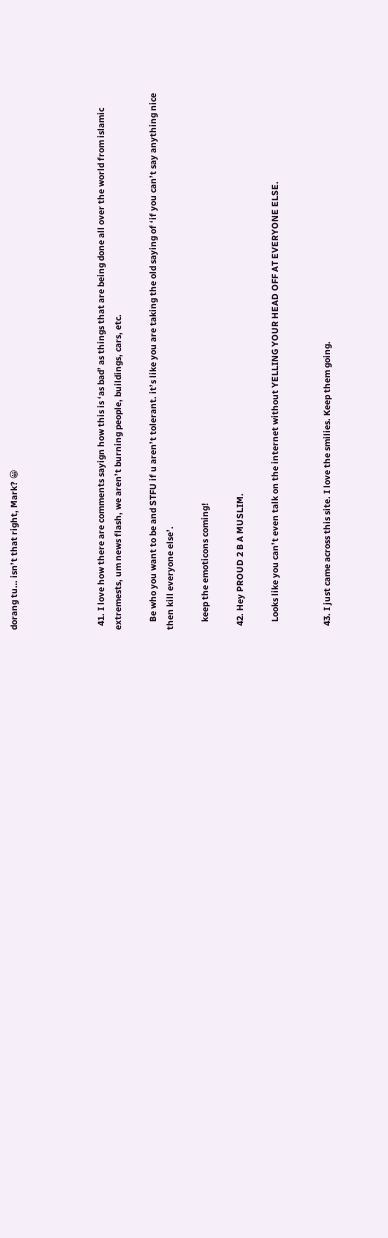dorang tu… isn’t that right, Mark? 😀




  41. I love how there are comments sayign how this is ‘as bad’ as things that are being done all over the world from islamic extremests, um news flash, we aren’t burning people, buildings, cars, etc.

    Be who you want to be and STFU if u aren’t tolerant. it’s like you are taking the old saying of ‘if you can’t say anything nice then kill everyone else’.

    keep the emoticons coming!

  42. Hey PROUD 2 B A MUSLIM.

    Looks like you can’t even talk on the internet without YELLING YOUR HEAD OFF AT EVERYONE ELSE.


  43. I just came across this site. I love the smilies. Keep them going.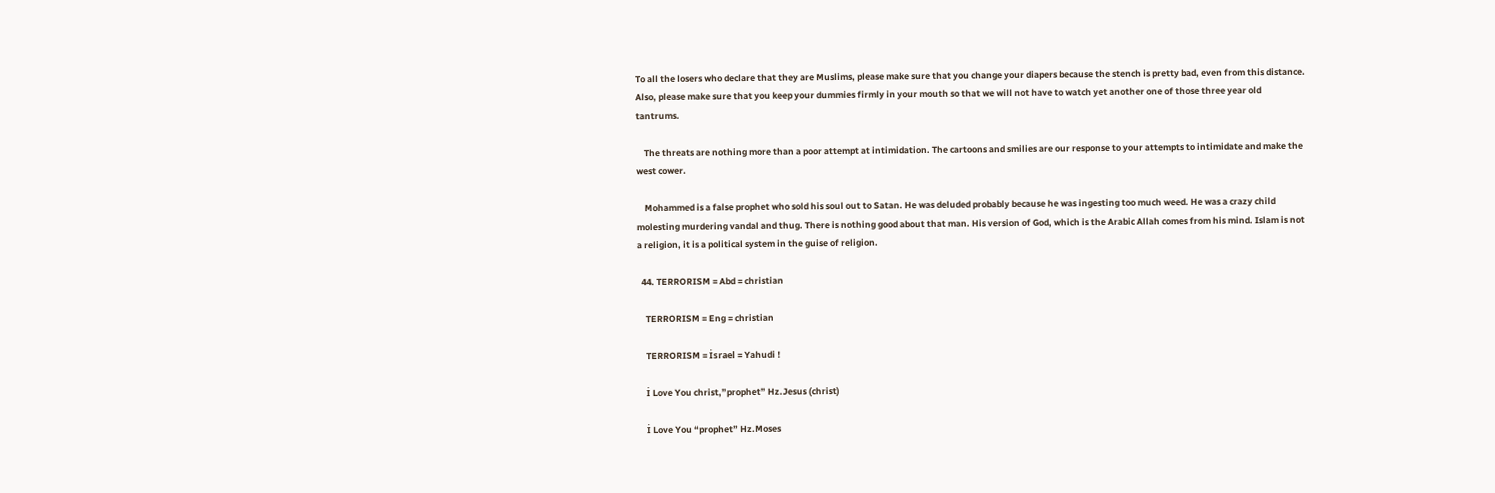To all the losers who declare that they are Muslims, please make sure that you change your diapers because the stench is pretty bad, even from this distance. Also, please make sure that you keep your dummies firmly in your mouth so that we will not have to watch yet another one of those three year old tantrums.

    The threats are nothing more than a poor attempt at intimidation. The cartoons and smilies are our response to your attempts to intimidate and make the west cower.

    Mohammed is a false prophet who sold his soul out to Satan. He was deluded probably because he was ingesting too much weed. He was a crazy child molesting murdering vandal and thug. There is nothing good about that man. His version of God, which is the Arabic Allah comes from his mind. Islam is not a religion, it is a political system in the guise of religion.

  44. TERRORISM = Abd = christian

    TERRORISM = Eng = christian

    TERRORISM = İsrael = Yahudi !

    İ Love You christ,”prophet” Hz.Jesus (christ)

    İ Love You “prophet” Hz.Moses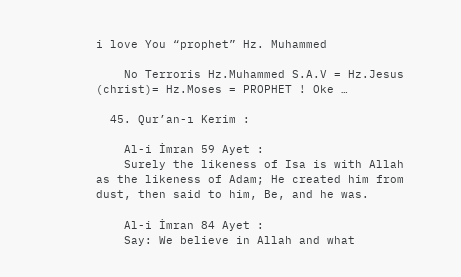i love You “prophet” Hz. Muhammed

    No Terroris Hz.Muhammed S.A.V = Hz.Jesus (christ)= Hz.Moses = PROPHET ! Oke …

  45. Qur’an-ı Kerim :

    Al-i İmran 59 Ayet :
    Surely the likeness of Isa is with Allah as the likeness of Adam; He created him from dust, then said to him, Be, and he was.

    Al-i İmran 84 Ayet :
    Say: We believe in Allah and what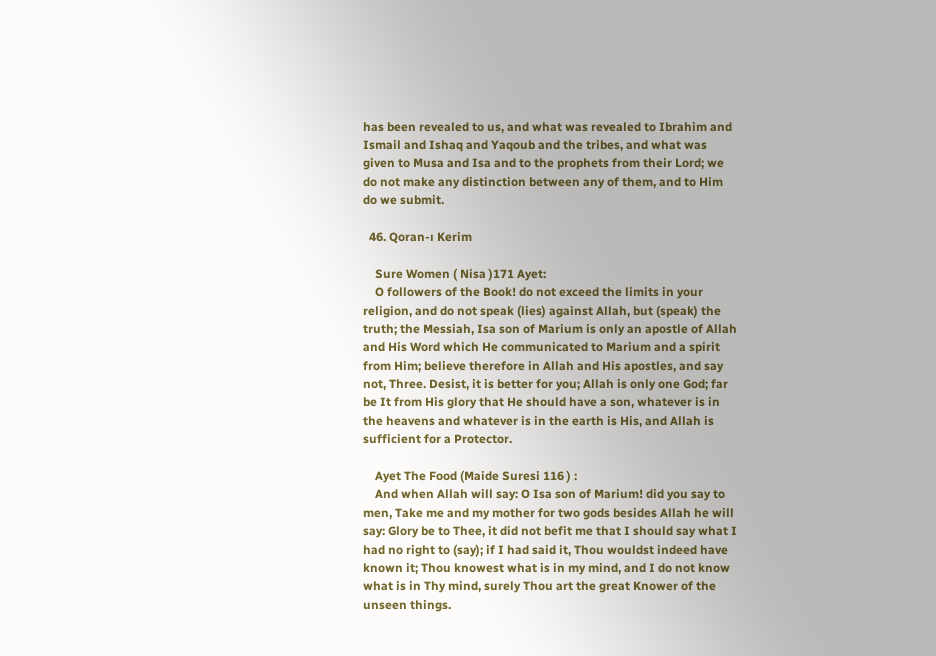has been revealed to us, and what was revealed to Ibrahim and Ismail and Ishaq and Yaqoub and the tribes, and what was given to Musa and Isa and to the prophets from their Lord; we do not make any distinction between any of them, and to Him do we submit.

  46. Qoran-ı Kerim

    Sure Women ( Nisa )171 Ayet:
    O followers of the Book! do not exceed the limits in your religion, and do not speak (lies) against Allah, but (speak) the truth; the Messiah, Isa son of Marium is only an apostle of Allah and His Word which He communicated to Marium and a spirit from Him; believe therefore in Allah and His apostles, and say not, Three. Desist, it is better for you; Allah is only one God; far be It from His glory that He should have a son, whatever is in the heavens and whatever is in the earth is His, and Allah is sufficient for a Protector.

    Ayet The Food (Maide Suresi 116 ) :
    And when Allah will say: O Isa son of Marium! did you say to men, Take me and my mother for two gods besides Allah he will say: Glory be to Thee, it did not befit me that I should say what I had no right to (say); if I had said it, Thou wouldst indeed have known it; Thou knowest what is in my mind, and I do not know what is in Thy mind, surely Thou art the great Knower of the unseen things.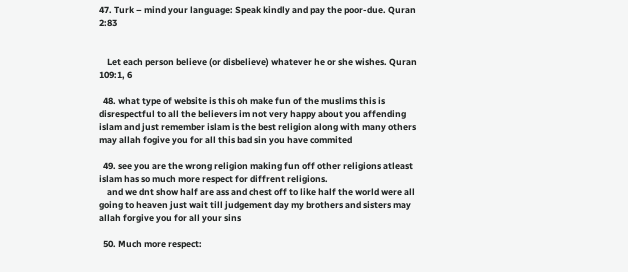47. Turk – mind your language: Speak kindly and pay the poor-due. Quran 2:83


    Let each person believe (or disbelieve) whatever he or she wishes. Quran 109:1, 6

  48. what type of website is this oh make fun of the muslims this is disrespectful to all the believers im not very happy about you affending islam and just remember islam is the best religion along with many others may allah fogive you for all this bad sin you have commited

  49. see you are the wrong religion making fun off other religions atleast islam has so much more respect for diffrent religions.
    and we dnt show half are ass and chest off to like half the world were all going to heaven just wait till judgement day my brothers and sisters may allah forgive you for all your sins

  50. Much more respect: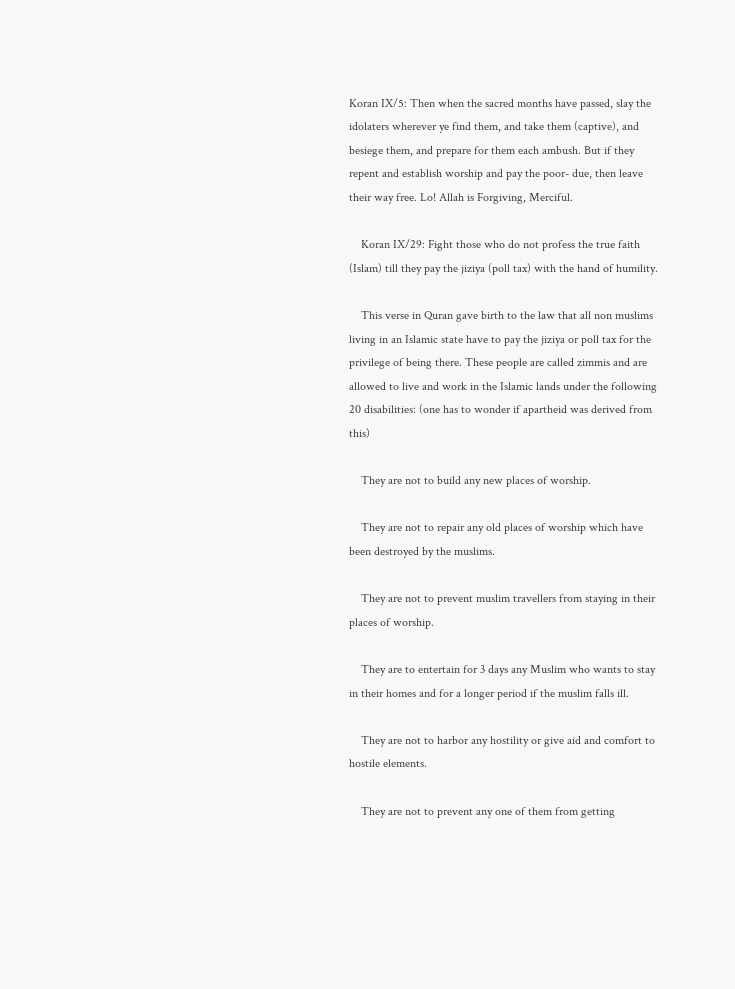Koran IX/5: Then when the sacred months have passed, slay the idolaters wherever ye find them, and take them (captive), and besiege them, and prepare for them each ambush. But if they repent and establish worship and pay the poor- due, then leave their way free. Lo! Allah is Forgiving, Merciful.

    Koran IX/29: Fight those who do not profess the true faith (Islam) till they pay the jiziya (poll tax) with the hand of humility.

    This verse in Quran gave birth to the law that all non muslims living in an Islamic state have to pay the jiziya or poll tax for the privilege of being there. These people are called zimmis and are allowed to live and work in the Islamic lands under the following 20 disabilities: (one has to wonder if apartheid was derived from this)

    They are not to build any new places of worship.

    They are not to repair any old places of worship which have been destroyed by the muslims.

    They are not to prevent muslim travellers from staying in their places of worship.

    They are to entertain for 3 days any Muslim who wants to stay in their homes and for a longer period if the muslim falls ill.

    They are not to harbor any hostility or give aid and comfort to hostile elements.

    They are not to prevent any one of them from getting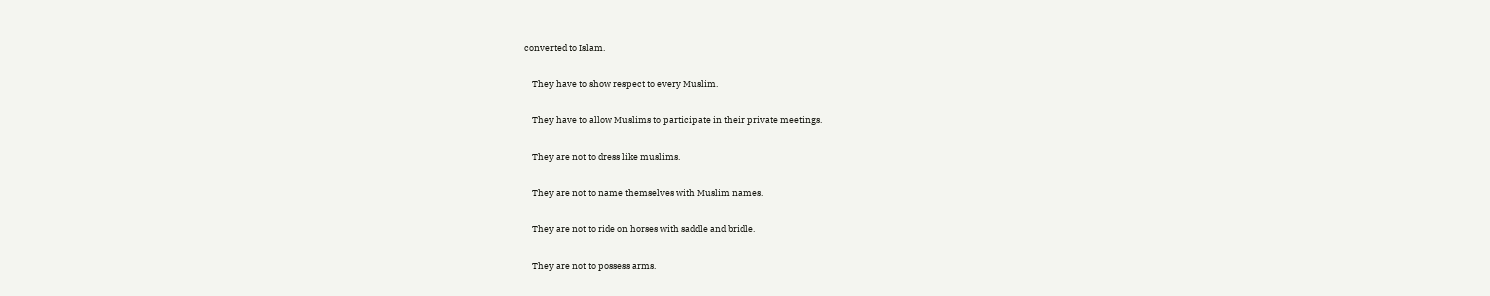converted to Islam.

    They have to show respect to every Muslim.

    They have to allow Muslims to participate in their private meetings.

    They are not to dress like muslims.

    They are not to name themselves with Muslim names.

    They are not to ride on horses with saddle and bridle.

    They are not to possess arms.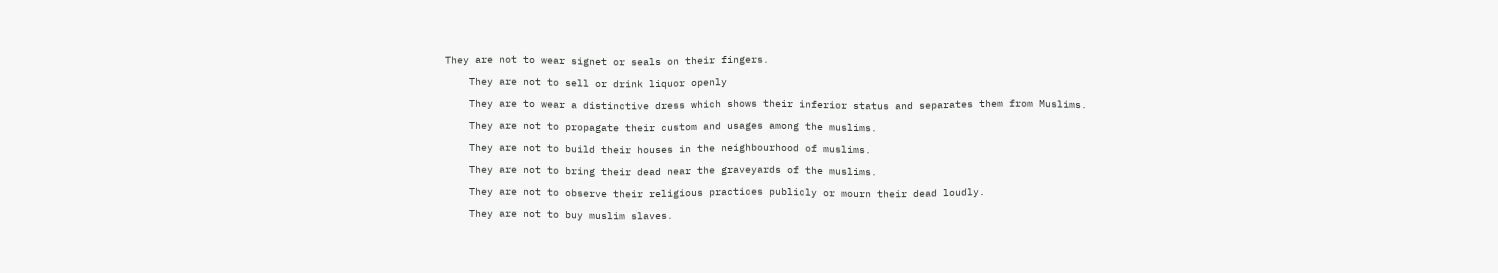They are not to wear signet or seals on their fingers.

    They are not to sell or drink liquor openly

    They are to wear a distinctive dress which shows their inferior status and separates them from Muslims.

    They are not to propagate their custom and usages among the muslims.

    They are not to build their houses in the neighbourhood of muslims.

    They are not to bring their dead near the graveyards of the muslims.

    They are not to observe their religious practices publicly or mourn their dead loudly.

    They are not to buy muslim slaves.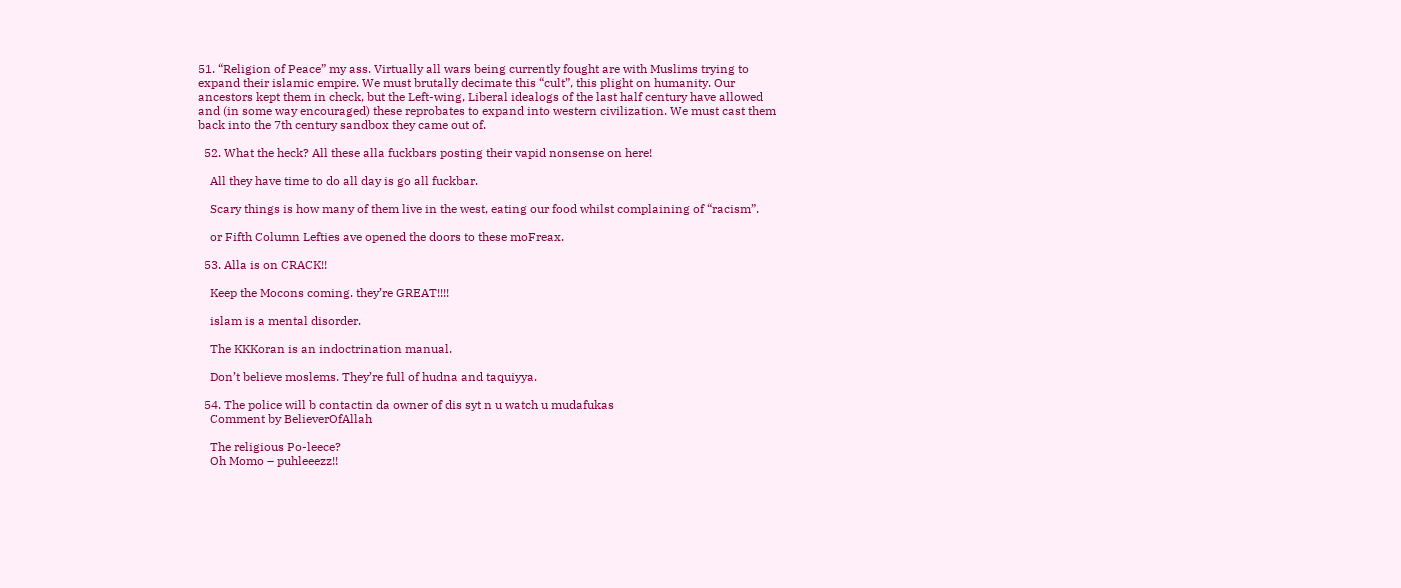51. “Religion of Peace” my ass. Virtually all wars being currently fought are with Muslims trying to expand their islamic empire. We must brutally decimate this “cult”, this plight on humanity. Our ancestors kept them in check, but the Left-wing, Liberal idealogs of the last half century have allowed and (in some way encouraged) these reprobates to expand into western civilization. We must cast them back into the 7th century sandbox they came out of.

  52. What the heck? All these alla fuckbars posting their vapid nonsense on here!

    All they have time to do all day is go all fuckbar.

    Scary things is how many of them live in the west, eating our food whilst complaining of “racism”.

    or Fifth Column Lefties ave opened the doors to these moFreax.

  53. Alla is on CRACK!!

    Keep the Mocons coming. they’re GREAT!!!!

    islam is a mental disorder.

    The KKKoran is an indoctrination manual.

    Don’t believe moslems. They’re full of hudna and taquiyya.

  54. The police will b contactin da owner of dis syt n u watch u mudafukas
    Comment by BelieverOfAllah

    The religious Po-leece?
    Oh Momo – puhleeezz!!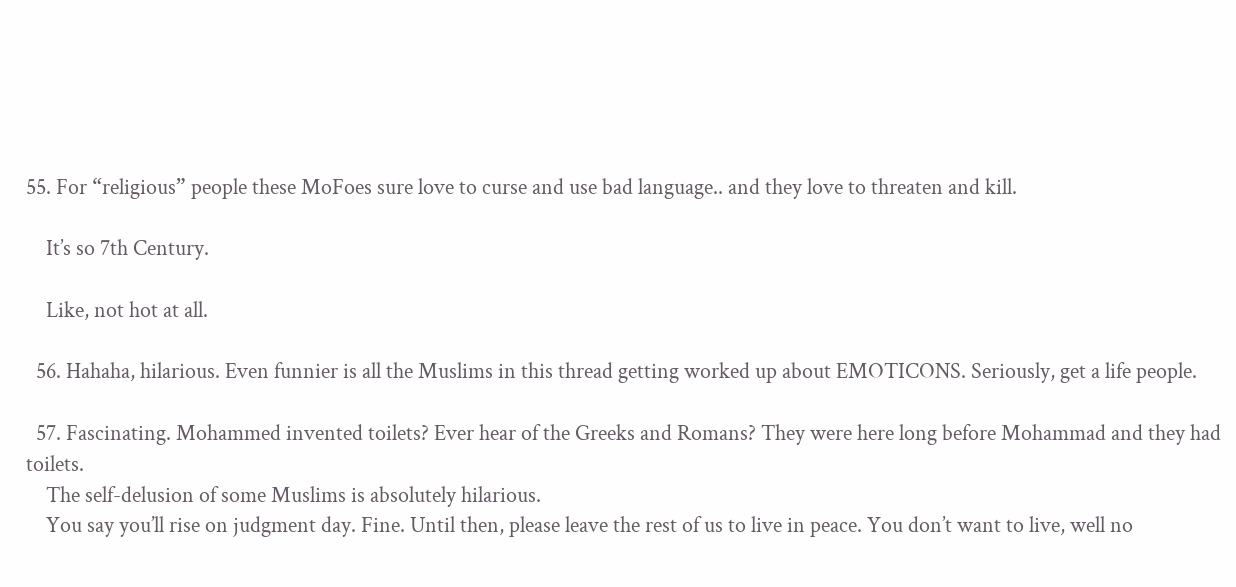55. For “religious” people these MoFoes sure love to curse and use bad language.. and they love to threaten and kill.

    It’s so 7th Century.

    Like, not hot at all.

  56. Hahaha, hilarious. Even funnier is all the Muslims in this thread getting worked up about EMOTICONS. Seriously, get a life people.

  57. Fascinating. Mohammed invented toilets? Ever hear of the Greeks and Romans? They were here long before Mohammad and they had toilets.
    The self-delusion of some Muslims is absolutely hilarious.
    You say you’ll rise on judgment day. Fine. Until then, please leave the rest of us to live in peace. You don’t want to live, well no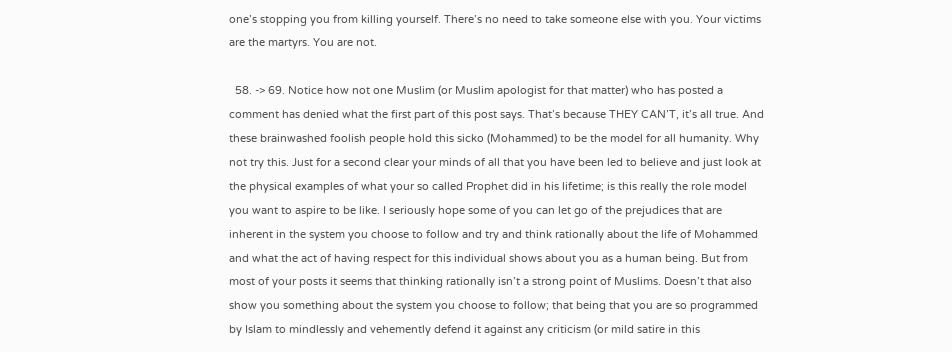one’s stopping you from killing yourself. There’s no need to take someone else with you. Your victims are the martyrs. You are not.

  58. -> 69. Notice how not one Muslim (or Muslim apologist for that matter) who has posted a comment has denied what the first part of this post says. That’s because THEY CAN’T, it’s all true. And these brainwashed foolish people hold this sicko (Mohammed) to be the model for all humanity. Why not try this. Just for a second clear your minds of all that you have been led to believe and just look at the physical examples of what your so called Prophet did in his lifetime; is this really the role model you want to aspire to be like. I seriously hope some of you can let go of the prejudices that are inherent in the system you choose to follow and try and think rationally about the life of Mohammed and what the act of having respect for this individual shows about you as a human being. But from most of your posts it seems that thinking rationally isn’t a strong point of Muslims. Doesn’t that also show you something about the system you choose to follow; that being that you are so programmed by Islam to mindlessly and vehemently defend it against any criticism (or mild satire in this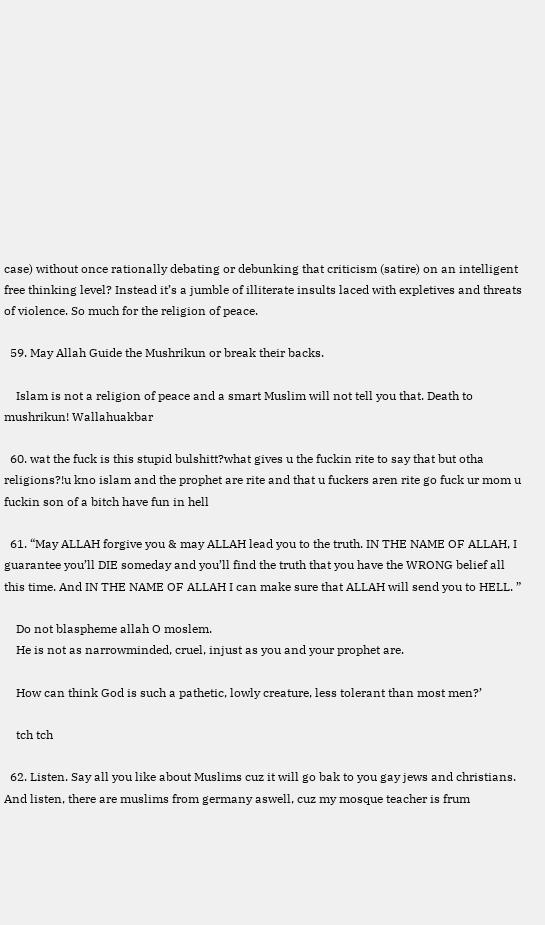case) without once rationally debating or debunking that criticism (satire) on an intelligent free thinking level? Instead it’s a jumble of illiterate insults laced with expletives and threats of violence. So much for the religion of peace.

  59. May Allah Guide the Mushrikun or break their backs.

    Islam is not a religion of peace and a smart Muslim will not tell you that. Death to mushrikun! Wallahuakbar

  60. wat the fuck is this stupid bulshitt?what gives u the fuckin rite to say that but otha religions?!u kno islam and the prophet are rite and that u fuckers aren rite go fuck ur mom u fuckin son of a bitch have fun in hell

  61. “May ALLAH forgive you & may ALLAH lead you to the truth. IN THE NAME OF ALLAH, I guarantee you’ll DIE someday and you’ll find the truth that you have the WRONG belief all this time. And IN THE NAME OF ALLAH I can make sure that ALLAH will send you to HELL. ”

    Do not blaspheme allah O moslem.
    He is not as narrowminded, cruel, injust as you and your prophet are.

    How can think God is such a pathetic, lowly creature, less tolerant than most men?’

    tch tch

  62. Listen. Say all you like about Muslims cuz it will go bak to you gay jews and christians. And listen, there are muslims from germany aswell, cuz my mosque teacher is frum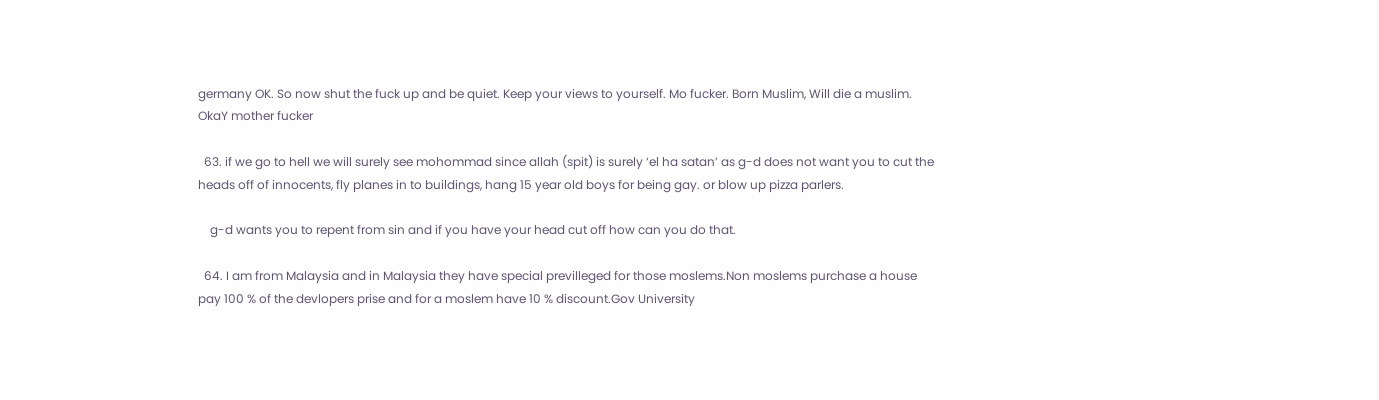germany OK. So now shut the fuck up and be quiet. Keep your views to yourself. Mo fucker. Born Muslim, Will die a muslim. OkaY mother fucker

  63. if we go to hell we will surely see mohommad since allah (spit) is surely ‘el ha satan’ as g-d does not want you to cut the heads off of innocents, fly planes in to buildings, hang 15 year old boys for being gay. or blow up pizza parlers.

    g-d wants you to repent from sin and if you have your head cut off how can you do that.

  64. I am from Malaysia and in Malaysia they have special previlleged for those moslems.Non moslems purchase a house pay 100 % of the devlopers prise and for a moslem have 10 % discount.Gov University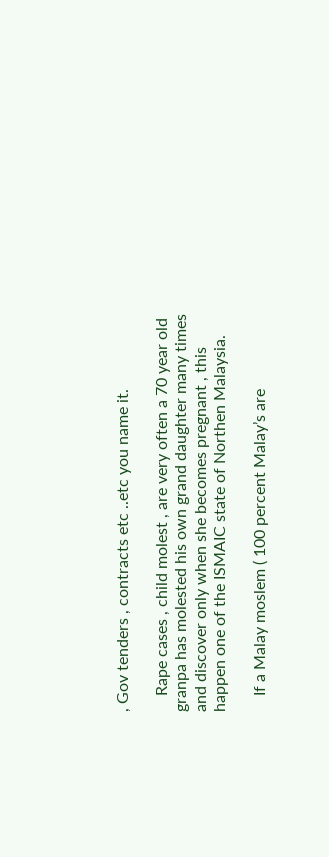, Gov tenders , contracts etc ..etc you name it.

    Rape cases , child molest , are very often a 70 year old granpa has molested his own grand daughter many times and discover only when she becomes pregnant , this happen one of the ISMAIC state of Northen Malaysia.

    If a Malay moslem ( 100 percent Malay’s are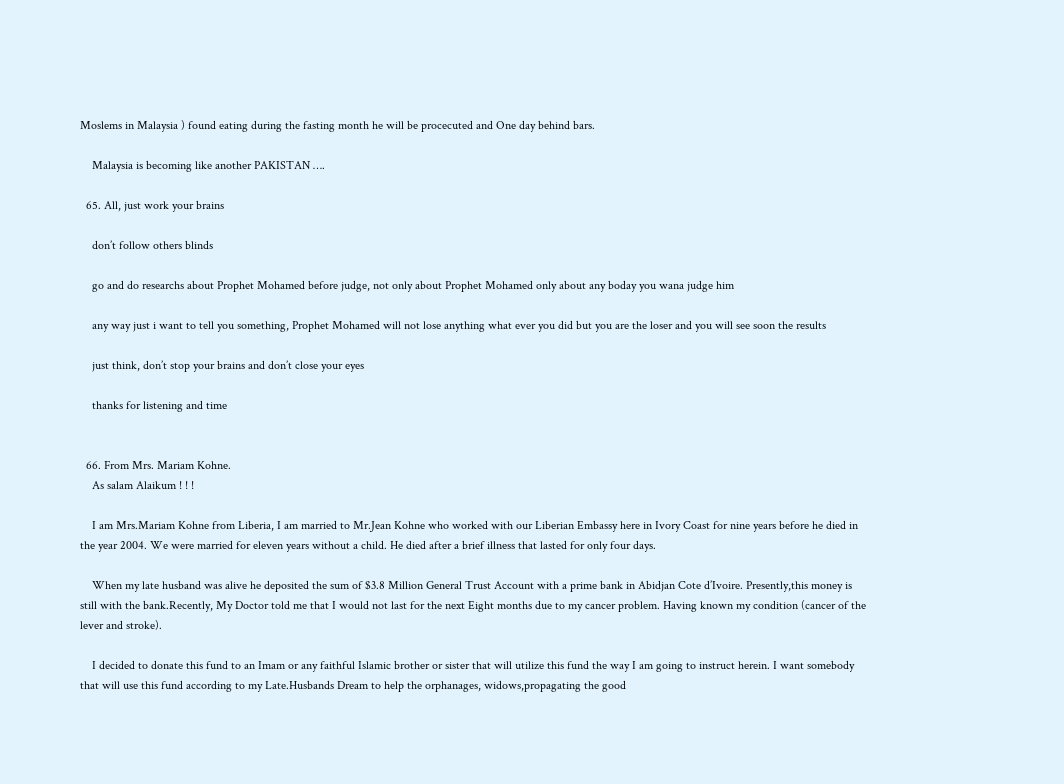Moslems in Malaysia ) found eating during the fasting month he will be procecuted and One day behind bars.

    Malaysia is becoming like another PAKISTAN ….

  65. All, just work your brains

    don’t follow others blinds

    go and do researchs about Prophet Mohamed before judge, not only about Prophet Mohamed only about any boday you wana judge him

    any way just i want to tell you something, Prophet Mohamed will not lose anything what ever you did but you are the loser and you will see soon the results

    just think, don’t stop your brains and don’t close your eyes

    thanks for listening and time


  66. From Mrs. Mariam Kohne.
    As salam Alaikum ! ! !

    I am Mrs.Mariam Kohne from Liberia, I am married to Mr.Jean Kohne who worked with our Liberian Embassy here in Ivory Coast for nine years before he died in the year 2004. We were married for eleven years without a child. He died after a brief illness that lasted for only four days.

    When my late husband was alive he deposited the sum of $3.8 Million General Trust Account with a prime bank in Abidjan Cote d’Ivoire. Presently,this money is still with the bank.Recently, My Doctor told me that I would not last for the next Eight months due to my cancer problem. Having known my condition (cancer of the lever and stroke).

    I decided to donate this fund to an Imam or any faithful Islamic brother or sister that will utilize this fund the way I am going to instruct herein. I want somebody that will use this fund according to my Late.Husbands Dream to help the orphanages, widows,propagating the good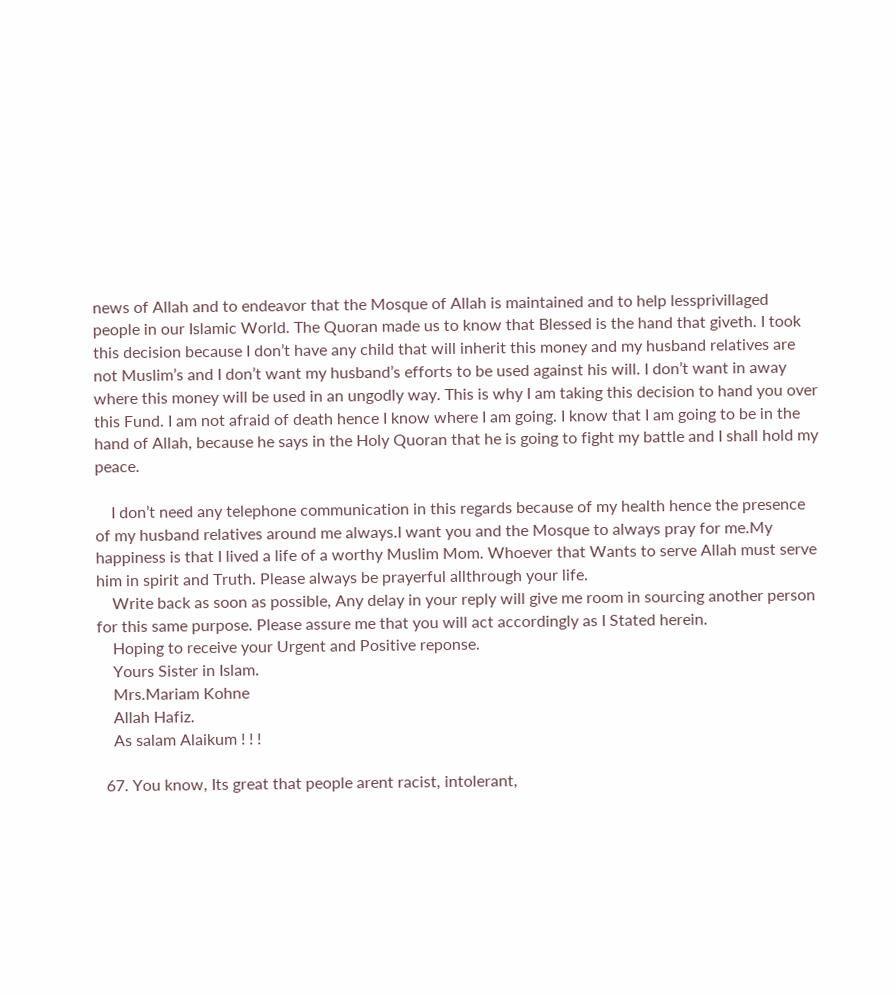news of Allah and to endeavor that the Mosque of Allah is maintained and to help lessprivillaged people in our Islamic World. The Quoran made us to know that Blessed is the hand that giveth. I took this decision because I don’t have any child that will inherit this money and my husband relatives are not Muslim’s and I don’t want my husband’s efforts to be used against his will. I don’t want in away where this money will be used in an ungodly way. This is why I am taking this decision to hand you over this Fund. I am not afraid of death hence I know where I am going. I know that I am going to be in the hand of Allah, because he says in the Holy Quoran that he is going to fight my battle and I shall hold my peace.

    I don’t need any telephone communication in this regards because of my health hence the presence of my husband relatives around me always.I want you and the Mosque to always pray for me.My happiness is that I lived a life of a worthy Muslim Mom. Whoever that Wants to serve Allah must serve him in spirit and Truth. Please always be prayerful allthrough your life.
    Write back as soon as possible, Any delay in your reply will give me room in sourcing another person for this same purpose. Please assure me that you will act accordingly as I Stated herein.
    Hoping to receive your Urgent and Positive reponse.
    Yours Sister in Islam.
    Mrs.Mariam Kohne
    Allah Hafiz.
    As salam Alaikum ! ! !

  67. You know, Its great that people arent racist, intolerant,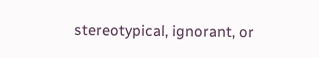stereotypical, ignorant, or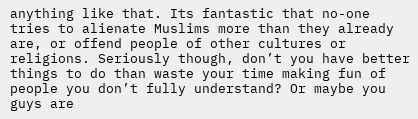anything like that. Its fantastic that no-one tries to alienate Muslims more than they already are, or offend people of other cultures or religions. Seriously though, don’t you have better things to do than waste your time making fun of people you don’t fully understand? Or maybe you guys are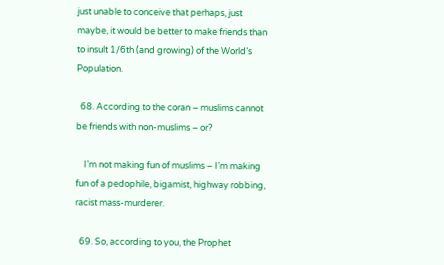just unable to conceive that perhaps, just maybe, it would be better to make friends than to insult 1/6th (and growing) of the World’s Population.

  68. According to the coran – muslims cannot be friends with non-muslims – or?

    I’m not making fun of muslims – I’m making fun of a pedophile, bigamist, highway robbing, racist mass-murderer.

  69. So, according to you, the Prophet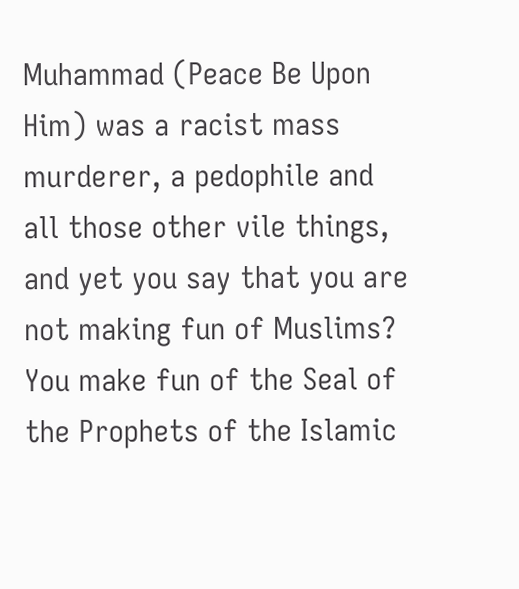Muhammad (Peace Be Upon Him) was a racist mass murderer, a pedophile and all those other vile things, and yet you say that you are not making fun of Muslims? You make fun of the Seal of the Prophets of the Islamic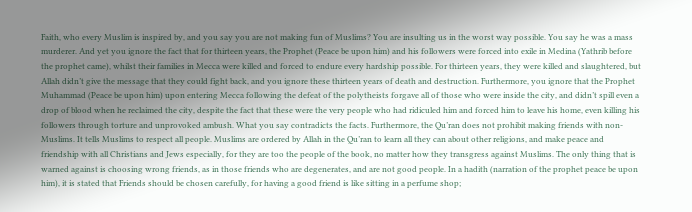Faith, who every Muslim is inspired by, and you say you are not making fun of Muslims? You are insulting us in the worst way possible. You say he was a mass murderer. And yet you ignore the fact that for thirteen years, the Prophet (Peace be upon him) and his followers were forced into exile in Medina (Yathrib before the prophet came), whilst their families in Mecca were killed and forced to endure every hardship possible. For thirteen years, they were killed and slaughtered, but Allah didn’t give the message that they could fight back, and you ignore these thirteen years of death and destruction. Furthermore, you ignore that the Prophet Muhammad (Peace be upon him) upon entering Mecca following the defeat of the polytheists forgave all of those who were inside the city, and didn’t spill even a drop of blood when he reclaimed the city, despite the fact that these were the very people who had ridiculed him and forced him to leave his home, even killing his followers through torture and unprovoked ambush. What you say contradicts the facts. Furthermore, the Qu’ran does not prohibit making friends with non-Muslims. It tells Muslims to respect all people. Muslims are ordered by Allah in the Qu’ran to learn all they can about other religions, and make peace and friendship with all Christians and Jews especially, for they are too the people of the book, no matter how they transgress against Muslims. The only thing that is warned against is choosing wrong friends, as in those friends who are degenerates, and are not good people. In a hadith (narration of the prophet peace be upon him), it is stated that Friends should be chosen carefully, for having a good friend is like sitting in a perfume shop;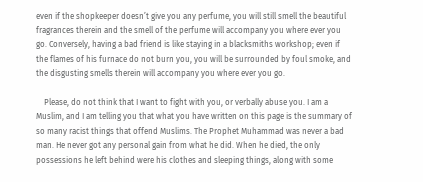even if the shopkeeper doesn’t give you any perfume, you will still smell the beautiful fragrances therein and the smell of the perfume will accompany you where ever you go. Conversely, having a bad friend is like staying in a blacksmiths workshop; even if the flames of his furnace do not burn you, you will be surrounded by foul smoke, and the disgusting smells therein will accompany you where ever you go.

    Please, do not think that I want to fight with you, or verbally abuse you. I am a Muslim, and I am telling you that what you have written on this page is the summary of so many racist things that offend Muslims. The Prophet Muhammad was never a bad man. He never got any personal gain from what he did. When he died, the only possessions he left behind were his clothes and sleeping things, along with some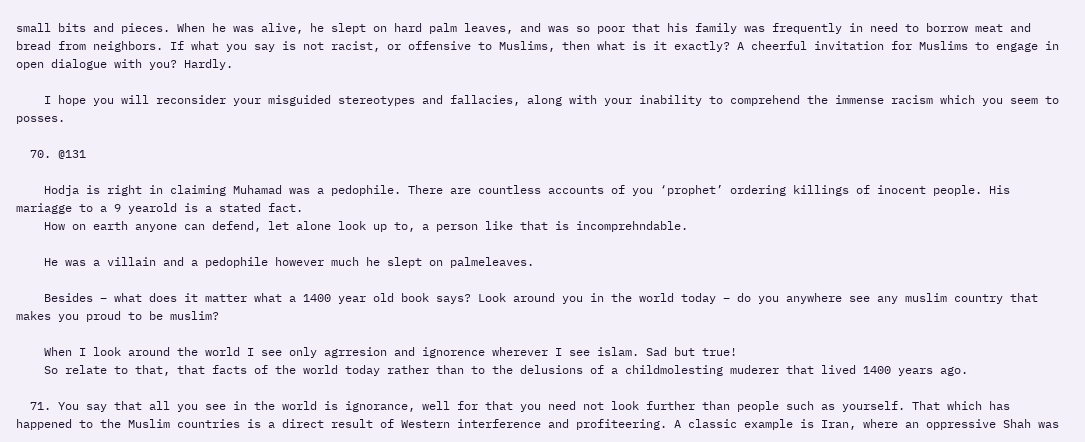small bits and pieces. When he was alive, he slept on hard palm leaves, and was so poor that his family was frequently in need to borrow meat and bread from neighbors. If what you say is not racist, or offensive to Muslims, then what is it exactly? A cheerful invitation for Muslims to engage in open dialogue with you? Hardly.

    I hope you will reconsider your misguided stereotypes and fallacies, along with your inability to comprehend the immense racism which you seem to posses.

  70. @131

    Hodja is right in claiming Muhamad was a pedophile. There are countless accounts of you ‘prophet’ ordering killings of inocent people. His mariagge to a 9 yearold is a stated fact.
    How on earth anyone can defend, let alone look up to, a person like that is incomprehndable.

    He was a villain and a pedophile however much he slept on palmeleaves.

    Besides – what does it matter what a 1400 year old book says? Look around you in the world today – do you anywhere see any muslim country that makes you proud to be muslim?

    When I look around the world I see only agrresion and ignorence wherever I see islam. Sad but true!
    So relate to that, that facts of the world today rather than to the delusions of a childmolesting muderer that lived 1400 years ago.

  71. You say that all you see in the world is ignorance, well for that you need not look further than people such as yourself. That which has happened to the Muslim countries is a direct result of Western interference and profiteering. A classic example is Iran, where an oppressive Shah was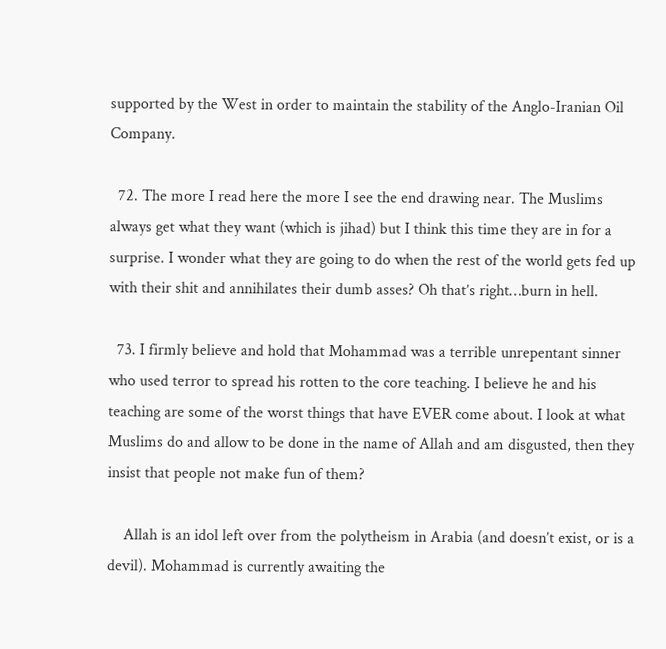supported by the West in order to maintain the stability of the Anglo-Iranian Oil Company.

  72. The more I read here the more I see the end drawing near. The Muslims always get what they want (which is jihad) but I think this time they are in for a surprise. I wonder what they are going to do when the rest of the world gets fed up with their shit and annihilates their dumb asses? Oh that’s right…burn in hell.

  73. I firmly believe and hold that Mohammad was a terrible unrepentant sinner who used terror to spread his rotten to the core teaching. I believe he and his teaching are some of the worst things that have EVER come about. I look at what Muslims do and allow to be done in the name of Allah and am disgusted, then they insist that people not make fun of them?

    Allah is an idol left over from the polytheism in Arabia (and doesn’t exist, or is a devil). Mohammad is currently awaiting the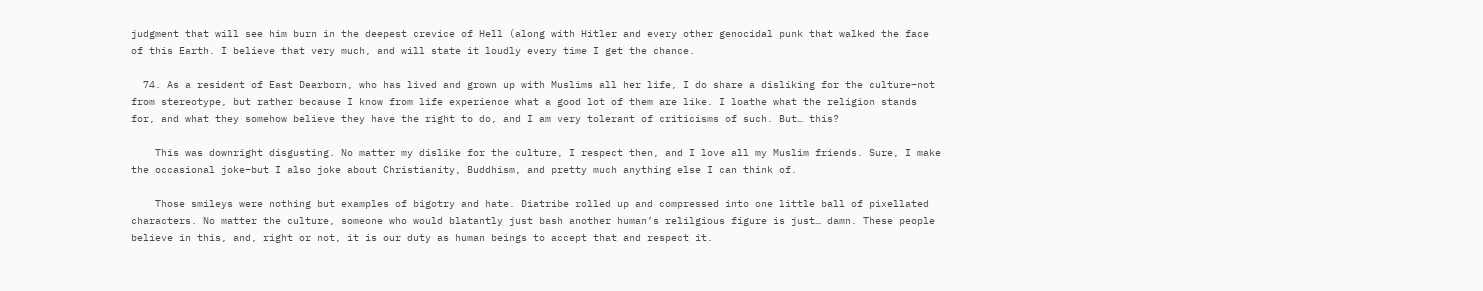judgment that will see him burn in the deepest crevice of Hell (along with Hitler and every other genocidal punk that walked the face of this Earth. I believe that very much, and will state it loudly every time I get the chance.

  74. As a resident of East Dearborn, who has lived and grown up with Muslims all her life, I do share a disliking for the culture–not from stereotype, but rather because I know from life experience what a good lot of them are like. I loathe what the religion stands for, and what they somehow believe they have the right to do, and I am very tolerant of criticisms of such. But… this?

    This was downright disgusting. No matter my dislike for the culture, I respect then, and I love all my Muslim friends. Sure, I make the occasional joke–but I also joke about Christianity, Buddhism, and pretty much anything else I can think of.

    Those smileys were nothing but examples of bigotry and hate. Diatribe rolled up and compressed into one little ball of pixellated characters. No matter the culture, someone who would blatantly just bash another human’s relilgious figure is just… damn. These people believe in this, and, right or not, it is our duty as human beings to accept that and respect it.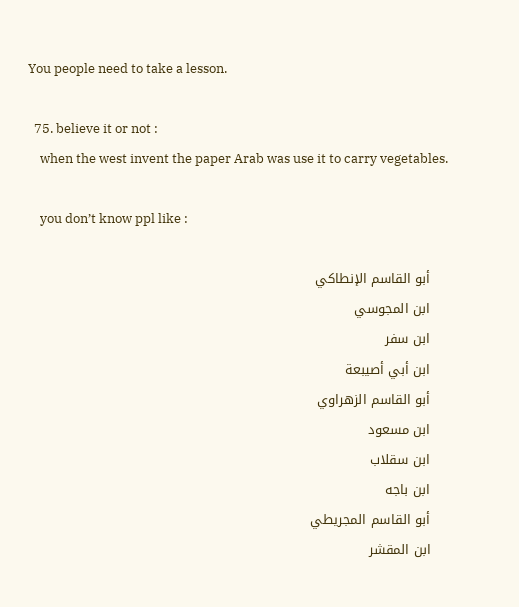You people need to take a lesson.

  75. believe it or not :
    when the west invent the paper Arab was use it to carry vegetables.

    you don’t know ppl like :

    أبو القاسم الإنطاكي
    ابن المجوسي
    ابن سفر
    ابن أبي أصيبعة
    أبو القاسم الزهراوي
    ابن مسعود
    ابن سقلاب
    ابن باجه
    أبو القاسم المجريطي
    ابن المقشر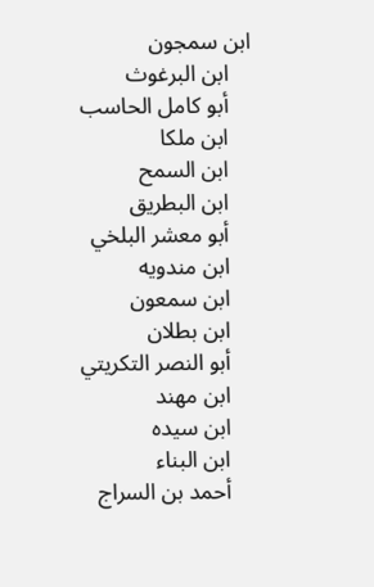ابن سمجون
    ابن البرغوث
    أبو كامل الحاسب
    ابن ملكا
    ابن السمح
    ابن البطريق
    أبو معشر البلخي
    ابن مندويه
    ابن سمعون
    ابن بطلان
    أبو النصر التكريتي
    ابن مهند
    ابن سيده
    ابن البناء
    أحمد بن السراج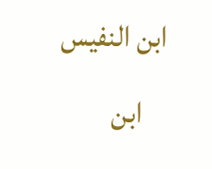ابن النفيس
    ابن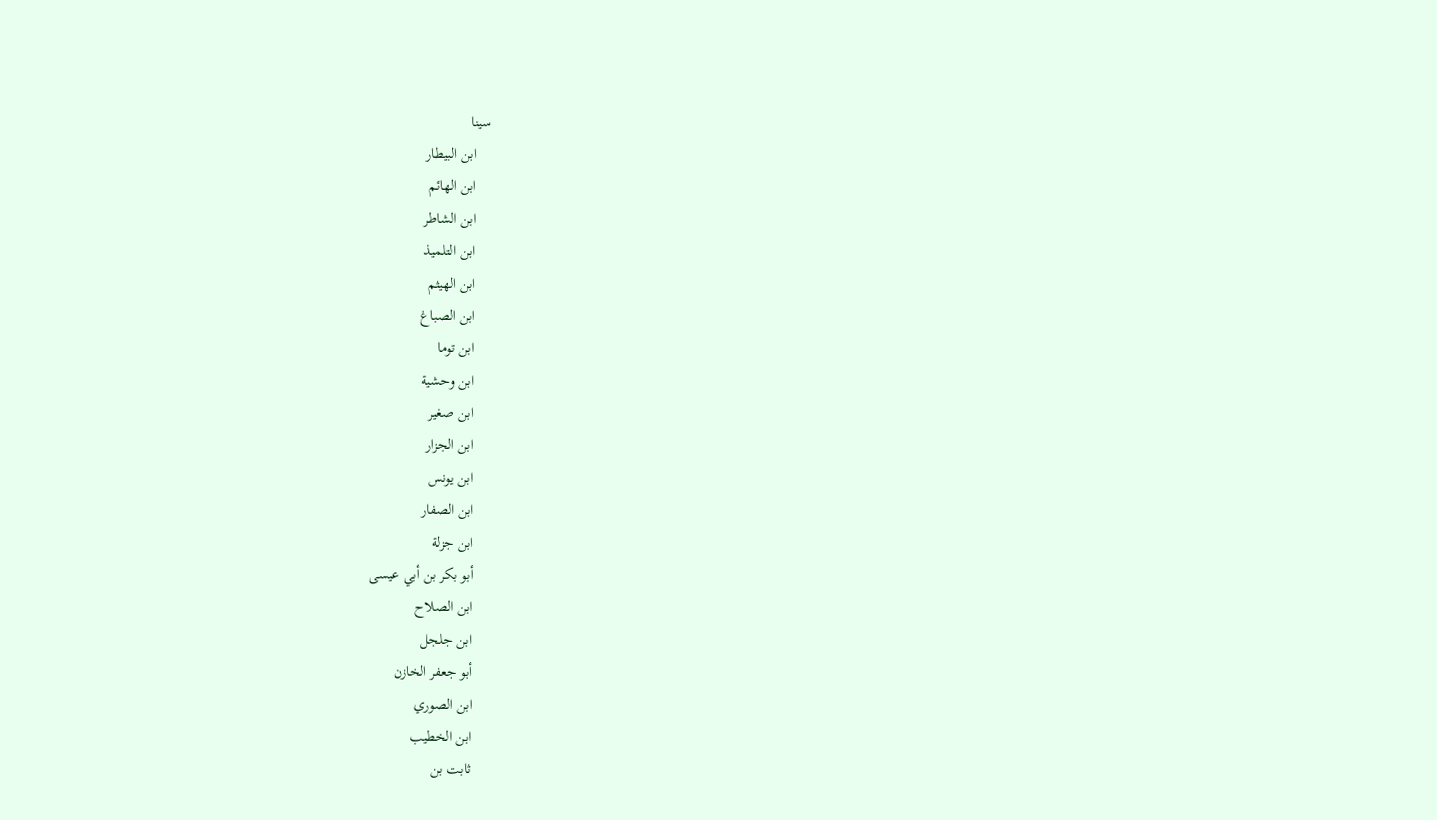سينا
    ابن البيطار
    ابن الهائم
    ابن الشاطر
    ابن التلميذ
    ابن الهيثم
    ابن الصباغ
    ابن توما
    ابن وحشية
    ابن صغير
    ابن الجزار
    ابن يونس
    ابن الصفار
    ابن جزلة
    أبو بكر بن أبي عيسى
    ابن الصلاح
    ابن جلجل
    أبو جعفر الخازن
    ابن الصوري
    ابن الخطيب
    ثابت بن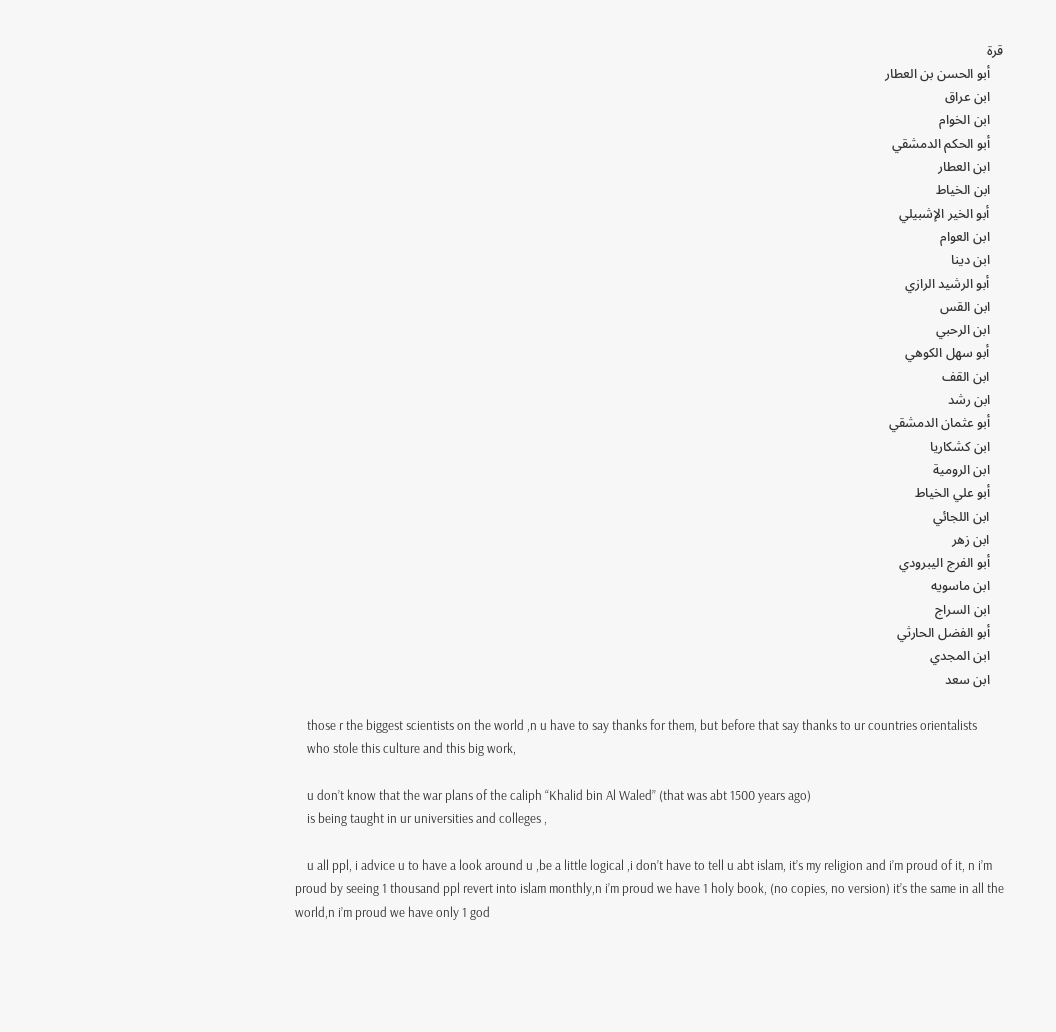قرة
    أبو الحسن بن العطار
    ابن عراق
    ابن الخوام
    أبو الحكم الدمشقي
    ابن العطار
    ابن الخياط
    أبو الخير الإشبيلي
    ابن العوام
    ابن دينا
    أبو الرشيد الرازي
    ابن القس
    ابن الرحبي
    أبو سهل الكوهي
    ابن القف
    ابن رشد
    أبو عثمان الدمشقي
    ابن كشكاريا
    ابن الرومية
    أبو علي الخياط
    ابن اللجائي
    ابن زهر
    أبو الفرج اليبرودي
    ابن ماسويه
    ابن السراج
    أبو الفضل الحارثي
    ابن المجدي
    ابن سعد

    those r the biggest scientists on the world ,n u have to say thanks for them, but before that say thanks to ur countries orientalists
    who stole this culture and this big work,

    u don’t know that the war plans of the caliph “Khalid bin Al Waled” (that was abt 1500 years ago)
    is being taught in ur universities and colleges ,

    u all ppl, i advice u to have a look around u ,be a little logical ,i don’t have to tell u abt islam, it’s my religion and i’m proud of it, n i’m proud by seeing 1 thousand ppl revert into islam monthly,n i’m proud we have 1 holy book, (no copies, no version) it’s the same in all the world,n i’m proud we have only 1 god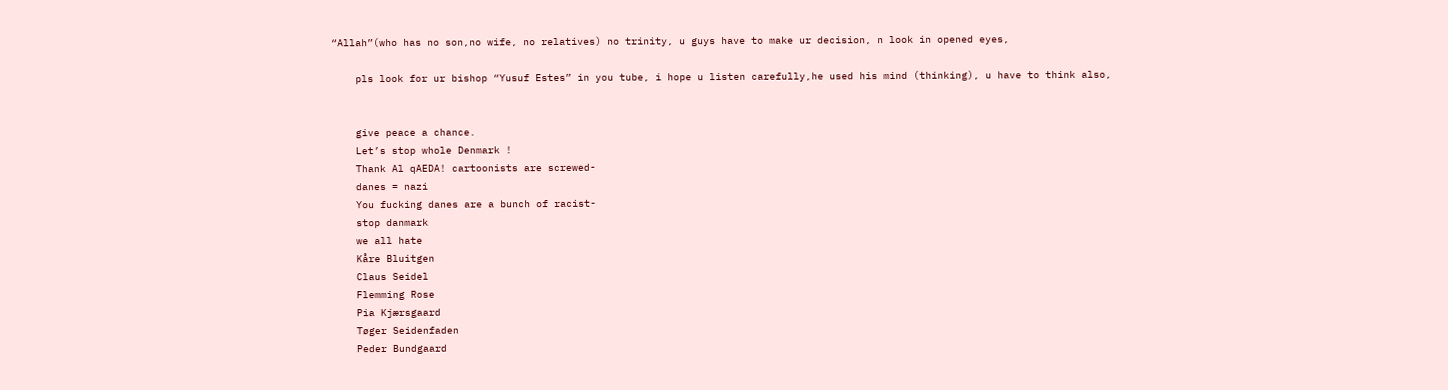“Allah”(who has no son,no wife, no relatives) no trinity, u guys have to make ur decision, n look in opened eyes,

    pls look for ur bishop “Yusuf Estes” in you tube, i hope u listen carefully,he used his mind (thinking), u have to think also,


    give peace a chance.
    Let’s stop whole Denmark !
    Thank Al qAEDA! cartoonists are screwed-
    danes = nazi
    You fucking danes are a bunch of racist-
    stop danmark
    we all hate
    Kåre Bluitgen
    Claus Seidel
    Flemming Rose
    Pia Kjærsgaard
    Tøger Seidenfaden
    Peder Bundgaard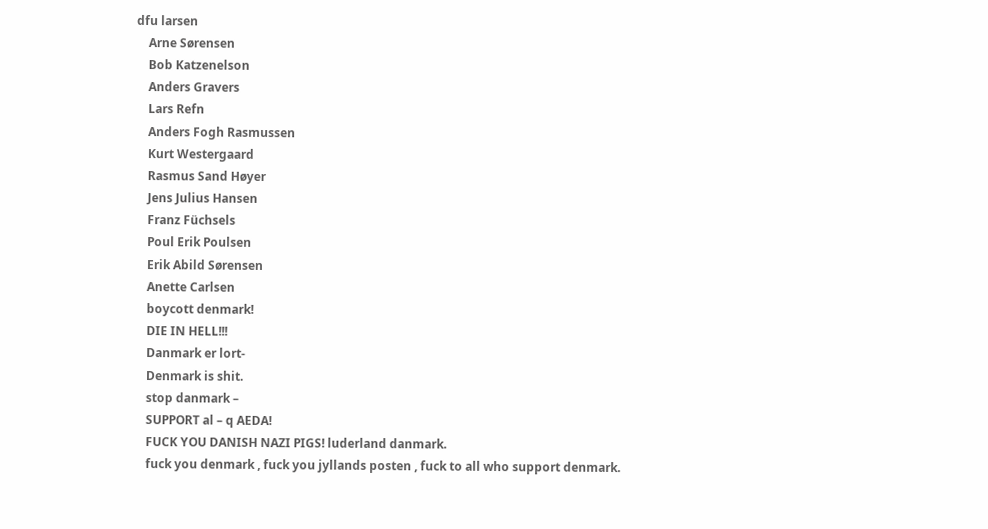dfu larsen
    Arne Sørensen
    Bob Katzenelson
    Anders Gravers
    Lars Refn
    Anders Fogh Rasmussen
    Kurt Westergaard
    Rasmus Sand Høyer
    Jens Julius Hansen
    Franz Füchsels
    Poul Erik Poulsen
    Erik Abild Sørensen
    Anette Carlsen
    boycott denmark!
    DIE IN HELL!!!
    Danmark er lort-
    Denmark is shit.
    stop danmark –
    SUPPORT al – q AEDA!
    FUCK YOU DANISH NAZI PIGS! luderland danmark.
    fuck you denmark , fuck you jyllands posten , fuck to all who support denmark.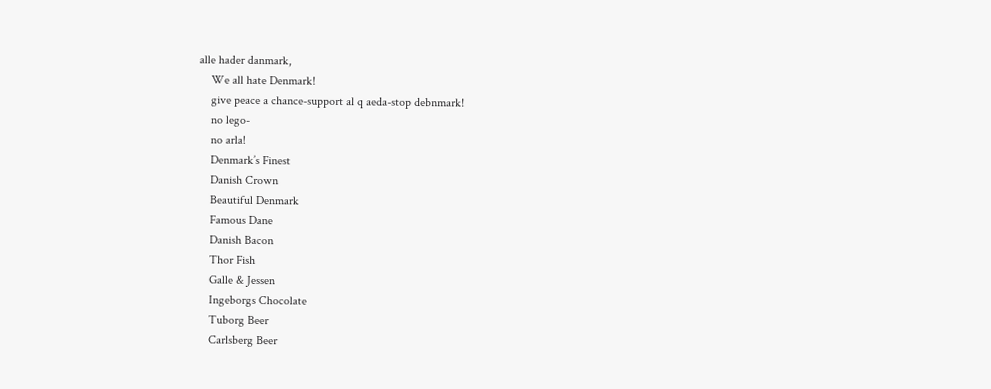alle hader danmark,
    We all hate Denmark!
    give peace a chance-support al q aeda-stop debnmark!
    no lego-
    no arla!
    Denmark’s Finest
    Danish Crown
    Beautiful Denmark
    Famous Dane
    Danish Bacon
    Thor Fish
    Galle & Jessen
    Ingeborgs Chocolate
    Tuborg Beer
    Carlsberg Beer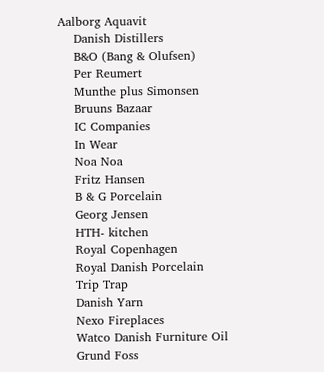Aalborg Aquavit
    Danish Distillers
    B&O (Bang & Olufsen)
    Per Reumert
    Munthe plus Simonsen
    Bruuns Bazaar
    IC Companies
    In Wear
    Noa Noa
    Fritz Hansen
    B & G Porcelain
    Georg Jensen
    HTH- kitchen
    Royal Copenhagen
    Royal Danish Porcelain
    Trip Trap
    Danish Yarn
    Nexo Fireplaces
    Watco Danish Furniture Oil
    Grund Foss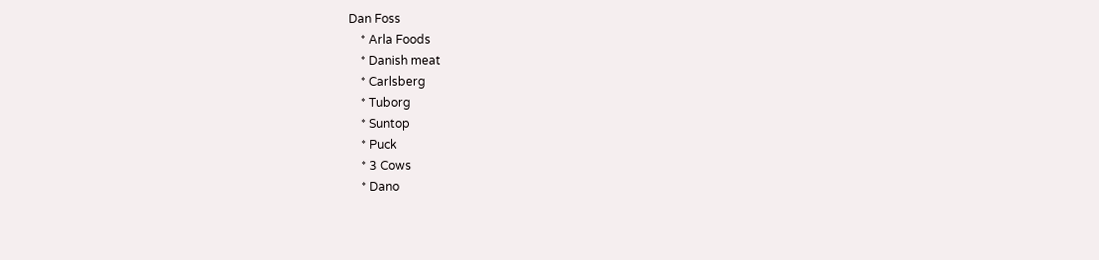Dan Foss
    * Arla Foods
    * Danish meat
    * Carlsberg
    * Tuborg
    * Suntop
    * Puck
    * 3 Cows
    * Dano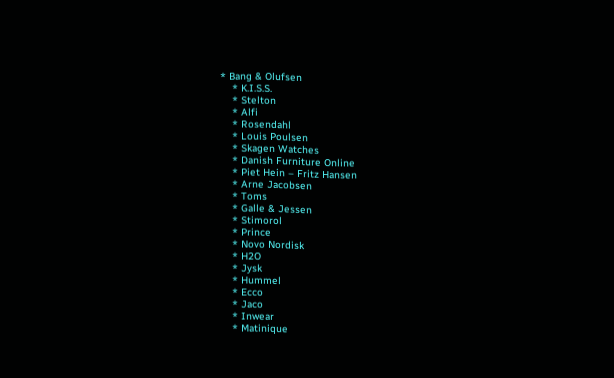* Bang & Olufsen
    * K.I.S.S.
    * Stelton
    * Alfi
    * Rosendahl
    * Louis Poulsen
    * Skagen Watches
    * Danish Furniture Online
    * Piet Hein – Fritz Hansen
    * Arne Jacobsen
    * Toms
    * Galle & Jessen
    * Stimorol
    * Prince
    * Novo Nordisk
    * H2O
    * Jysk
    * Hummel
    * Ecco
    * Jaco
    * Inwear
    * Matinique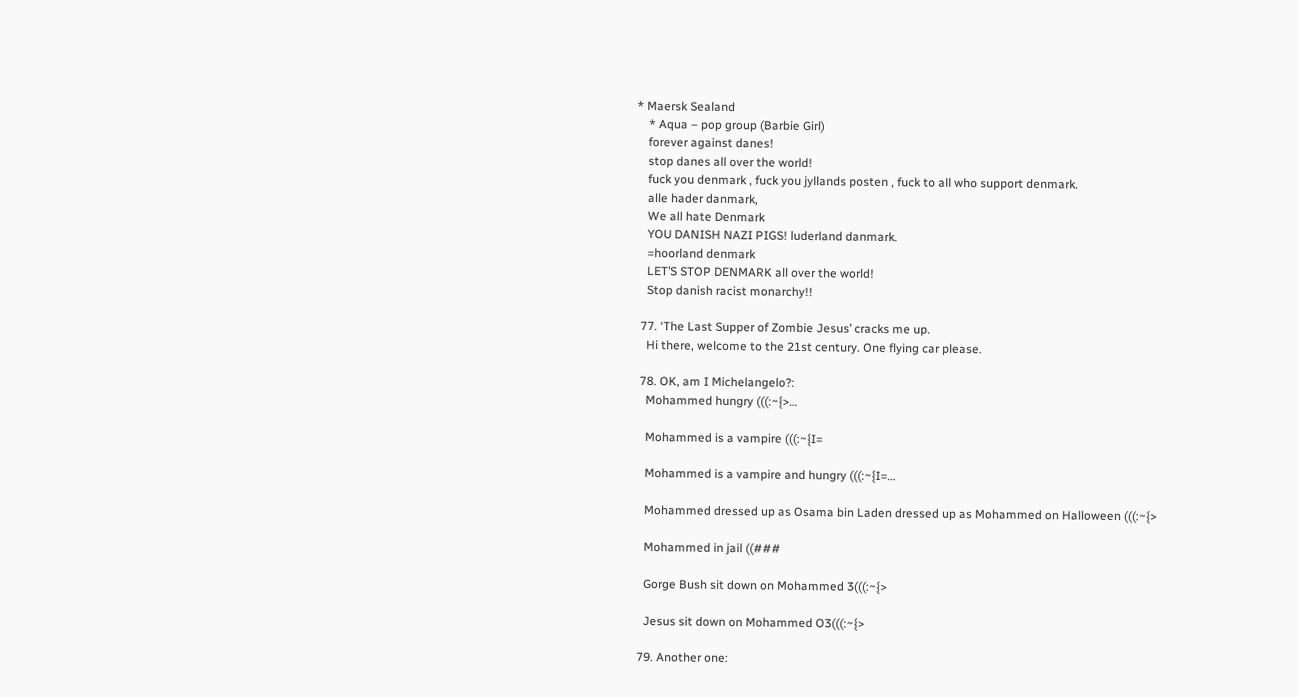* Maersk Sealand
    * Aqua – pop group (Barbie Girl)
    forever against danes!
    stop danes all over the world!
    fuck you denmark , fuck you jyllands posten , fuck to all who support denmark.
    alle hader danmark,
    We all hate Denmark
    YOU DANISH NAZI PIGS! luderland danmark.
    =hoorland denmark
    LET’S STOP DENMARK all over the world!
    Stop danish racist monarchy!!

  77. ‘The Last Supper of Zombie Jesus’ cracks me up.
    Hi there, welcome to the 21st century. One flying car please.

  78. OK, am I Michelangelo?:
    Mohammed hungry (((:~{>…

    Mohammed is a vampire (((:~{I=

    Mohammed is a vampire and hungry (((:~{I=…

    Mohammed dressed up as Osama bin Laden dressed up as Mohammed on Halloween (((:~{>

    Mohammed in jail ((###

    Gorge Bush sit down on Mohammed 3(((:~{>

    Jesus sit down on Mohammed O3(((:~{>

  79. Another one: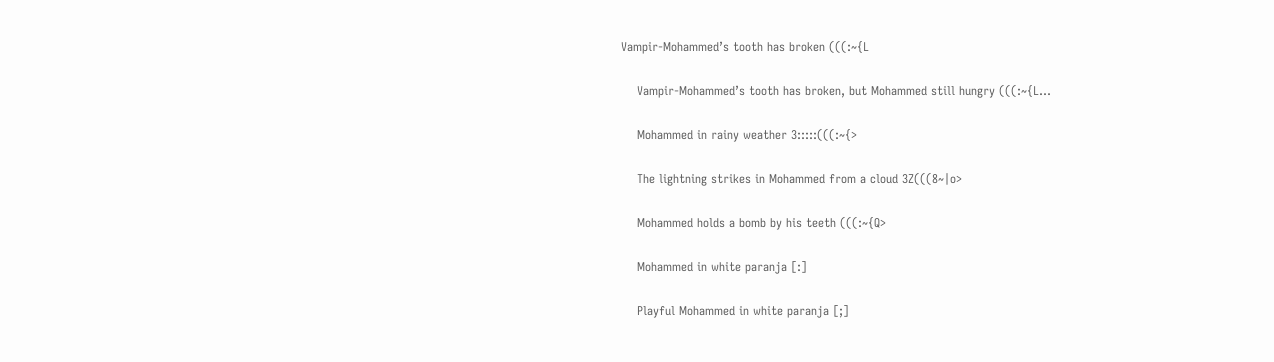Vampir-Mohammed’s tooth has broken (((:~{L

    Vampir-Mohammed’s tooth has broken, but Mohammed still hungry (((:~{L…

    Mohammed in rainy weather 3:::::(((:~{>

    The lightning strikes in Mohammed from a cloud 3Z(((8~|o>

    Mohammed holds a bomb by his teeth (((:~{Q>

    Mohammed in white paranja [:]

    Playful Mohammed in white paranja [;]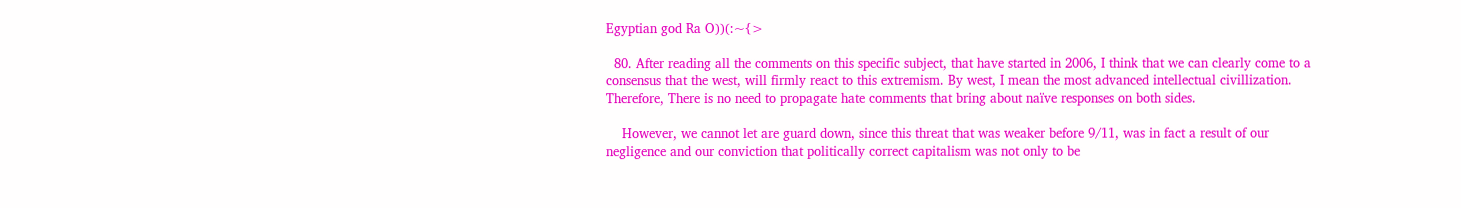Egyptian god Ra O))(:~{>

  80. After reading all the comments on this specific subject, that have started in 2006, I think that we can clearly come to a consensus that the west, will firmly react to this extremism. By west, I mean the most advanced intellectual civillization. Therefore, There is no need to propagate hate comments that bring about naïve responses on both sides.

    However, we cannot let are guard down, since this threat that was weaker before 9/11, was in fact a result of our negligence and our conviction that politically correct capitalism was not only to be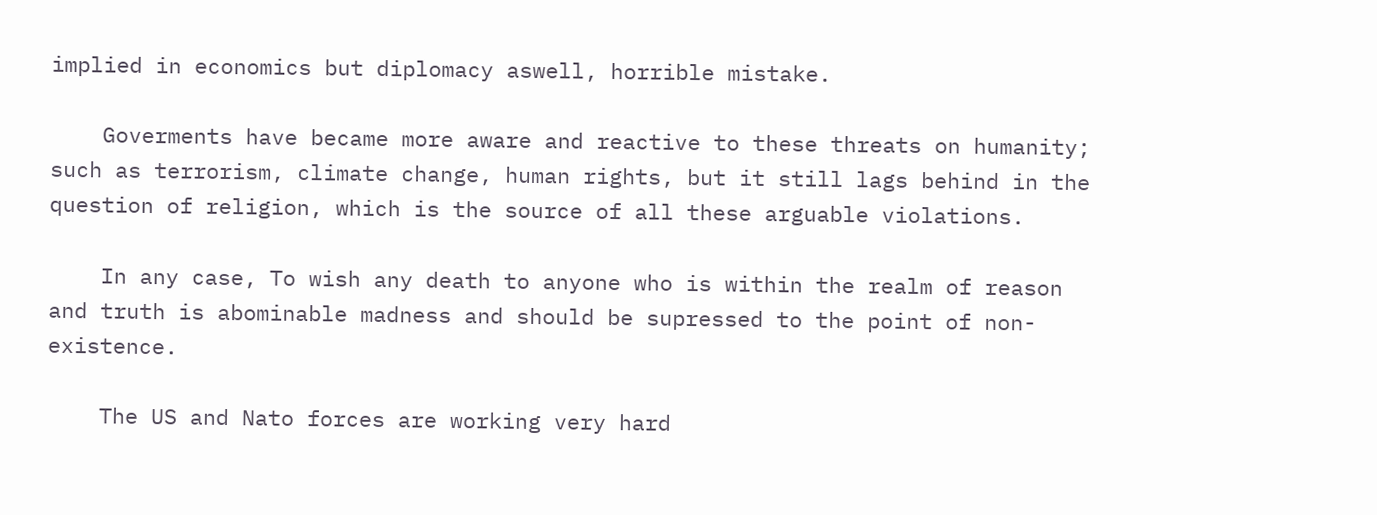implied in economics but diplomacy aswell, horrible mistake.

    Goverments have became more aware and reactive to these threats on humanity; such as terrorism, climate change, human rights, but it still lags behind in the question of religion, which is the source of all these arguable violations.

    In any case, To wish any death to anyone who is within the realm of reason and truth is abominable madness and should be supressed to the point of non-existence.

    The US and Nato forces are working very hard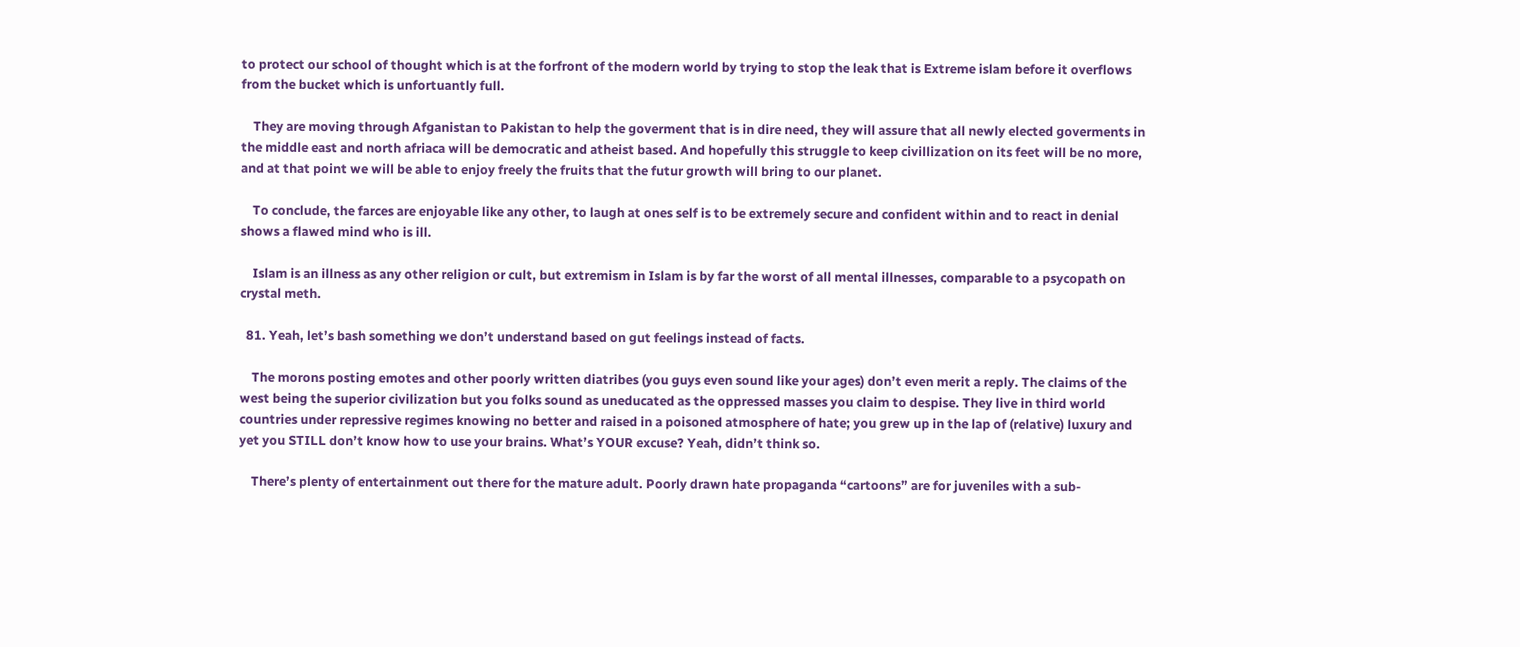to protect our school of thought which is at the forfront of the modern world by trying to stop the leak that is Extreme islam before it overflows from the bucket which is unfortuantly full.

    They are moving through Afganistan to Pakistan to help the goverment that is in dire need, they will assure that all newly elected goverments in the middle east and north afriaca will be democratic and atheist based. And hopefully this struggle to keep civillization on its feet will be no more, and at that point we will be able to enjoy freely the fruits that the futur growth will bring to our planet.

    To conclude, the farces are enjoyable like any other, to laugh at ones self is to be extremely secure and confident within and to react in denial shows a flawed mind who is ill.

    Islam is an illness as any other religion or cult, but extremism in Islam is by far the worst of all mental illnesses, comparable to a psycopath on crystal meth.

  81. Yeah, let’s bash something we don’t understand based on gut feelings instead of facts.

    The morons posting emotes and other poorly written diatribes (you guys even sound like your ages) don’t even merit a reply. The claims of the west being the superior civilization but you folks sound as uneducated as the oppressed masses you claim to despise. They live in third world countries under repressive regimes knowing no better and raised in a poisoned atmosphere of hate; you grew up in the lap of (relative) luxury and yet you STILL don’t know how to use your brains. What’s YOUR excuse? Yeah, didn’t think so.

    There’s plenty of entertainment out there for the mature adult. Poorly drawn hate propaganda “cartoons” are for juveniles with a sub-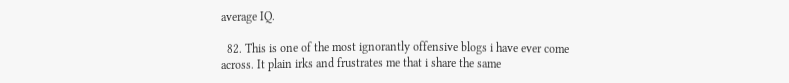average IQ.

  82. This is one of the most ignorantly offensive blogs i have ever come across. It plain irks and frustrates me that i share the same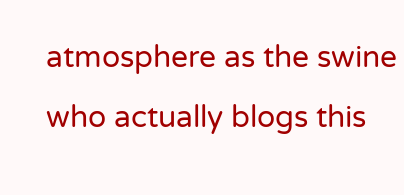atmosphere as the swine who actually blogs this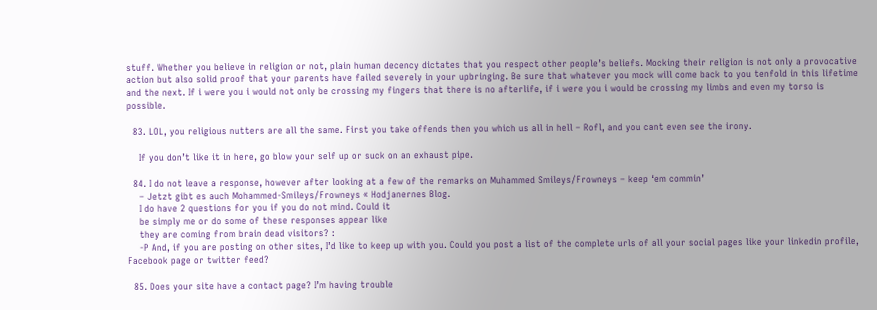stuff. Whether you believe in religion or not, plain human decency dictates that you respect other people’s beliefs. Mocking their religion is not only a provocative action but also solid proof that your parents have failed severely in your upbringing. Be sure that whatever you mock will come back to you tenfold in this lifetime and the next. If i were you i would not only be crossing my fingers that there is no afterlife, if i were you i would be crossing my limbs and even my torso is possible.

  83. LOL, you religious nutters are all the same. First you take offends then you which us all in hell – Rofl, and you cant even see the irony.

    If you don’t like it in here, go blow your self up or suck on an exhaust pipe.

  84. I do not leave a response, however after looking at a few of the remarks on Muhammed Smileys/Frowneys – keep ‘em commin’
    – Jetzt gibt es auch Mohammed-Smileys/Frowneys « Hodjanernes Blog.
    I do have 2 questions for you if you do not mind. Could it
    be simply me or do some of these responses appear like
    they are coming from brain dead visitors? :
    -P And, if you are posting on other sites, I’d like to keep up with you. Could you post a list of the complete urls of all your social pages like your linkedin profile, Facebook page or twitter feed?

  85. Does your site have a contact page? I’m having trouble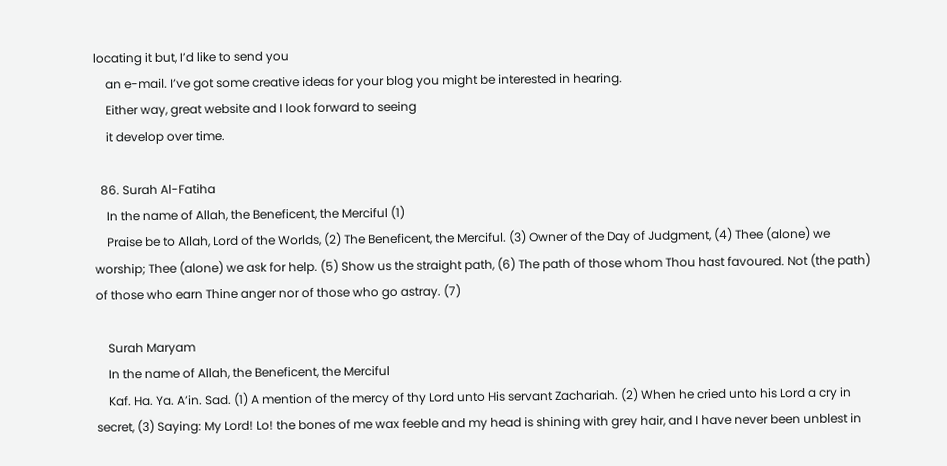locating it but, I’d like to send you
    an e-mail. I’ve got some creative ideas for your blog you might be interested in hearing.
    Either way, great website and I look forward to seeing
    it develop over time.

  86. Surah Al-Fatiha
    In the name of Allah, the Beneficent, the Merciful (1)
    Praise be to Allah, Lord of the Worlds, (2) The Beneficent, the Merciful. (3) Owner of the Day of Judgment, (4) Thee (alone) we worship; Thee (alone) we ask for help. (5) Show us the straight path, (6) The path of those whom Thou hast favoured. Not (the path) of those who earn Thine anger nor of those who go astray. (7)

    Surah Maryam
    In the name of Allah, the Beneficent, the Merciful
    Kaf. Ha. Ya. A’in. Sad. (1) A mention of the mercy of thy Lord unto His servant Zachariah. (2) When he cried unto his Lord a cry in secret, (3) Saying: My Lord! Lo! the bones of me wax feeble and my head is shining with grey hair, and I have never been unblest in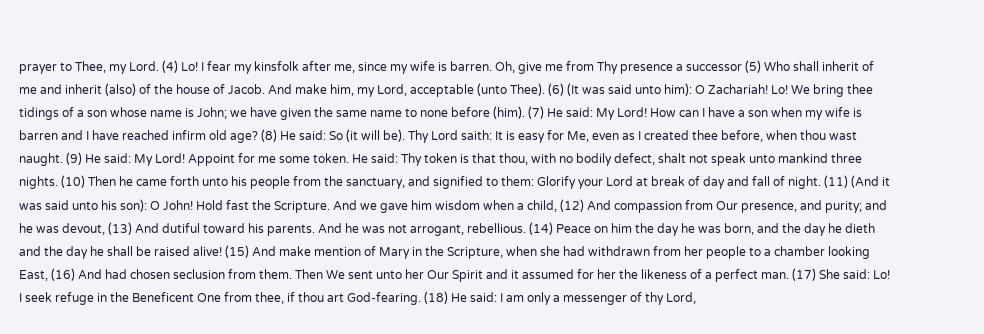prayer to Thee, my Lord. (4) Lo! I fear my kinsfolk after me, since my wife is barren. Oh, give me from Thy presence a successor (5) Who shall inherit of me and inherit (also) of the house of Jacob. And make him, my Lord, acceptable (unto Thee). (6) (It was said unto him): O Zachariah! Lo! We bring thee tidings of a son whose name is John; we have given the same name to none before (him). (7) He said: My Lord! How can I have a son when my wife is barren and I have reached infirm old age? (8) He said: So (it will be). Thy Lord saith: It is easy for Me, even as I created thee before, when thou wast naught. (9) He said: My Lord! Appoint for me some token. He said: Thy token is that thou, with no bodily defect, shalt not speak unto mankind three nights. (10) Then he came forth unto his people from the sanctuary, and signified to them: Glorify your Lord at break of day and fall of night. (11) (And it was said unto his son): O John! Hold fast the Scripture. And we gave him wisdom when a child, (12) And compassion from Our presence, and purity; and he was devout, (13) And dutiful toward his parents. And he was not arrogant, rebellious. (14) Peace on him the day he was born, and the day he dieth and the day he shall be raised alive! (15) And make mention of Mary in the Scripture, when she had withdrawn from her people to a chamber looking East, (16) And had chosen seclusion from them. Then We sent unto her Our Spirit and it assumed for her the likeness of a perfect man. (17) She said: Lo! I seek refuge in the Beneficent One from thee, if thou art God-fearing. (18) He said: I am only a messenger of thy Lord,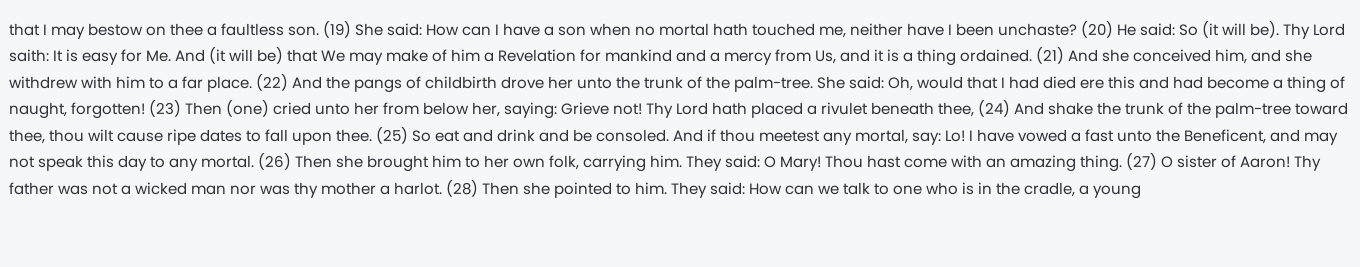that I may bestow on thee a faultless son. (19) She said: How can I have a son when no mortal hath touched me, neither have I been unchaste? (20) He said: So (it will be). Thy Lord saith: It is easy for Me. And (it will be) that We may make of him a Revelation for mankind and a mercy from Us, and it is a thing ordained. (21) And she conceived him, and she withdrew with him to a far place. (22) And the pangs of childbirth drove her unto the trunk of the palm-tree. She said: Oh, would that I had died ere this and had become a thing of naught, forgotten! (23) Then (one) cried unto her from below her, saying: Grieve not! Thy Lord hath placed a rivulet beneath thee, (24) And shake the trunk of the palm-tree toward thee, thou wilt cause ripe dates to fall upon thee. (25) So eat and drink and be consoled. And if thou meetest any mortal, say: Lo! I have vowed a fast unto the Beneficent, and may not speak this day to any mortal. (26) Then she brought him to her own folk, carrying him. They said: O Mary! Thou hast come with an amazing thing. (27) O sister of Aaron! Thy father was not a wicked man nor was thy mother a harlot. (28) Then she pointed to him. They said: How can we talk to one who is in the cradle, a young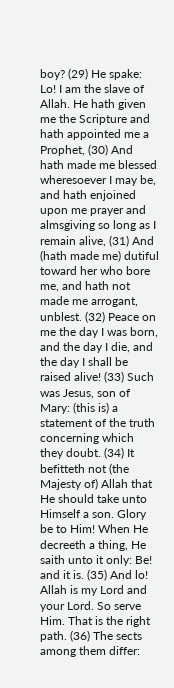boy? (29) He spake: Lo! I am the slave of Allah. He hath given me the Scripture and hath appointed me a Prophet, (30) And hath made me blessed wheresoever I may be, and hath enjoined upon me prayer and almsgiving so long as I remain alive, (31) And (hath made me) dutiful toward her who bore me, and hath not made me arrogant, unblest. (32) Peace on me the day I was born, and the day I die, and the day I shall be raised alive! (33) Such was Jesus, son of Mary: (this is) a statement of the truth concerning which they doubt. (34) It befitteth not (the Majesty of) Allah that He should take unto Himself a son. Glory be to Him! When He decreeth a thing, He saith unto it only: Be! and it is. (35) And lo! Allah is my Lord and your Lord. So serve Him. That is the right path. (36) The sects among them differ: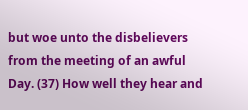but woe unto the disbelievers from the meeting of an awful Day. (37) How well they hear and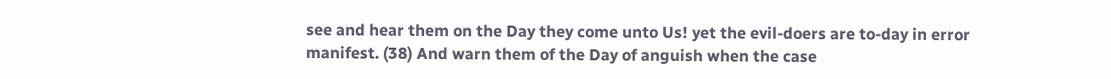see and hear them on the Day they come unto Us! yet the evil-doers are to-day in error manifest. (38) And warn them of the Day of anguish when the case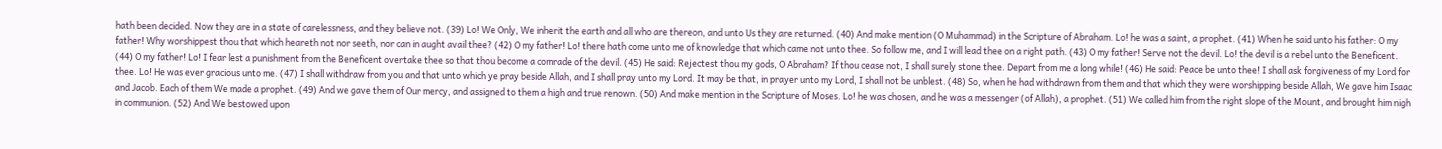hath been decided. Now they are in a state of carelessness, and they believe not. (39) Lo! We Only, We inherit the earth and all who are thereon, and unto Us they are returned. (40) And make mention (O Muhammad) in the Scripture of Abraham. Lo! he was a saint, a prophet. (41) When he said unto his father: O my father! Why worshippest thou that which heareth not nor seeth, nor can in aught avail thee? (42) O my father! Lo! there hath come unto me of knowledge that which came not unto thee. So follow me, and I will lead thee on a right path. (43) O my father! Serve not the devil. Lo! the devil is a rebel unto the Beneficent. (44) O my father! Lo! I fear lest a punishment from the Beneficent overtake thee so that thou become a comrade of the devil. (45) He said: Rejectest thou my gods, O Abraham? If thou cease not, I shall surely stone thee. Depart from me a long while! (46) He said: Peace be unto thee! I shall ask forgiveness of my Lord for thee. Lo! He was ever gracious unto me. (47) I shall withdraw from you and that unto which ye pray beside Allah, and I shall pray unto my Lord. It may be that, in prayer unto my Lord, I shall not be unblest. (48) So, when he had withdrawn from them and that which they were worshipping beside Allah, We gave him Isaac and Jacob. Each of them We made a prophet. (49) And we gave them of Our mercy, and assigned to them a high and true renown. (50) And make mention in the Scripture of Moses. Lo! he was chosen, and he was a messenger (of Allah), a prophet. (51) We called him from the right slope of the Mount, and brought him nigh in communion. (52) And We bestowed upon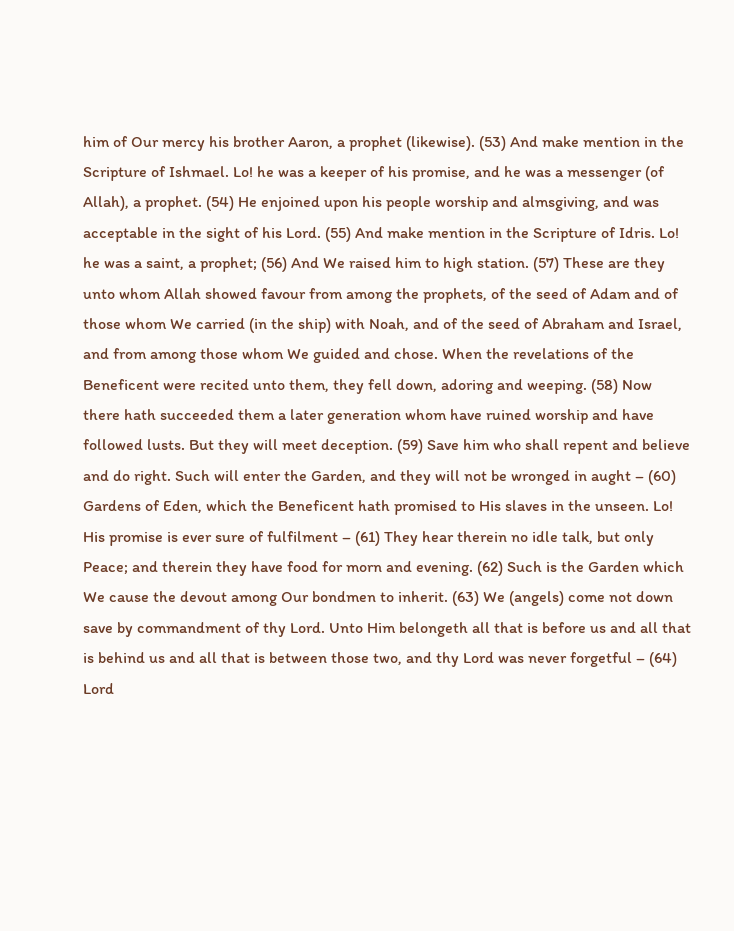him of Our mercy his brother Aaron, a prophet (likewise). (53) And make mention in the Scripture of Ishmael. Lo! he was a keeper of his promise, and he was a messenger (of Allah), a prophet. (54) He enjoined upon his people worship and almsgiving, and was acceptable in the sight of his Lord. (55) And make mention in the Scripture of Idris. Lo! he was a saint, a prophet; (56) And We raised him to high station. (57) These are they unto whom Allah showed favour from among the prophets, of the seed of Adam and of those whom We carried (in the ship) with Noah, and of the seed of Abraham and Israel, and from among those whom We guided and chose. When the revelations of the Beneficent were recited unto them, they fell down, adoring and weeping. (58) Now there hath succeeded them a later generation whom have ruined worship and have followed lusts. But they will meet deception. (59) Save him who shall repent and believe and do right. Such will enter the Garden, and they will not be wronged in aught – (60) Gardens of Eden, which the Beneficent hath promised to His slaves in the unseen. Lo! His promise is ever sure of fulfilment – (61) They hear therein no idle talk, but only Peace; and therein they have food for morn and evening. (62) Such is the Garden which We cause the devout among Our bondmen to inherit. (63) We (angels) come not down save by commandment of thy Lord. Unto Him belongeth all that is before us and all that is behind us and all that is between those two, and thy Lord was never forgetful – (64) Lord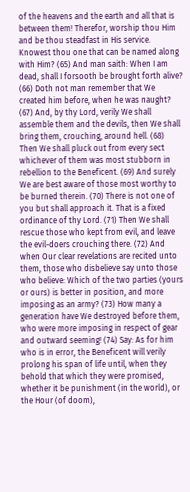of the heavens and the earth and all that is between them! Therefor, worship thou Him and be thou steadfast in His service. Knowest thou one that can be named along with Him? (65) And man saith: When I am dead, shall I forsooth be brought forth alive? (66) Doth not man remember that We created him before, when he was naught? (67) And, by thy Lord, verily We shall assemble them and the devils, then We shall bring them, crouching, around hell. (68) Then We shall pluck out from every sect whichever of them was most stubborn in rebellion to the Beneficent. (69) And surely We are best aware of those most worthy to be burned therein. (70) There is not one of you but shall approach it. That is a fixed ordinance of thy Lord. (71) Then We shall rescue those who kept from evil, and leave the evil-doers crouching there. (72) And when Our clear revelations are recited unto them, those who disbelieve say unto those who believe: Which of the two parties (yours or ours) is better in position, and more imposing as an army? (73) How many a generation have We destroyed before them, who were more imposing in respect of gear and outward seeming! (74) Say: As for him who is in error, the Beneficent will verily prolong his span of life until, when they behold that which they were promised, whether it be punishment (in the world), or the Hour (of doom),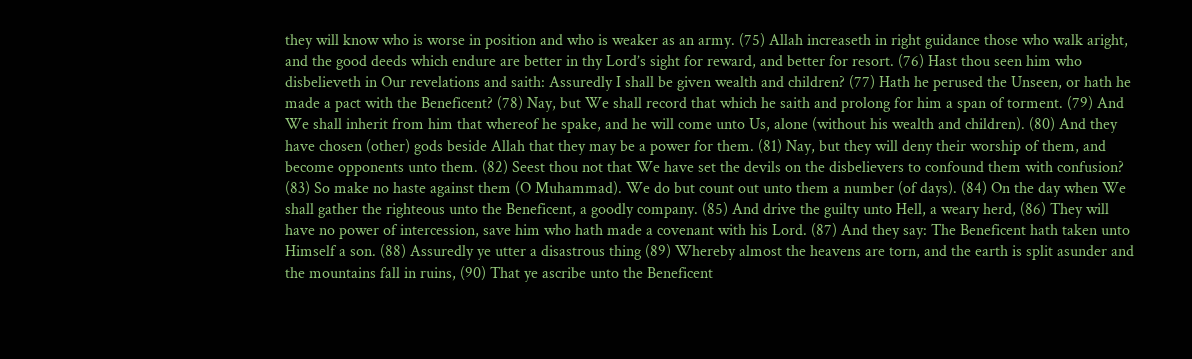they will know who is worse in position and who is weaker as an army. (75) Allah increaseth in right guidance those who walk aright, and the good deeds which endure are better in thy Lord’s sight for reward, and better for resort. (76) Hast thou seen him who disbelieveth in Our revelations and saith: Assuredly I shall be given wealth and children? (77) Hath he perused the Unseen, or hath he made a pact with the Beneficent? (78) Nay, but We shall record that which he saith and prolong for him a span of torment. (79) And We shall inherit from him that whereof he spake, and he will come unto Us, alone (without his wealth and children). (80) And they have chosen (other) gods beside Allah that they may be a power for them. (81) Nay, but they will deny their worship of them, and become opponents unto them. (82) Seest thou not that We have set the devils on the disbelievers to confound them with confusion? (83) So make no haste against them (O Muhammad). We do but count out unto them a number (of days). (84) On the day when We shall gather the righteous unto the Beneficent, a goodly company. (85) And drive the guilty unto Hell, a weary herd, (86) They will have no power of intercession, save him who hath made a covenant with his Lord. (87) And they say: The Beneficent hath taken unto Himself a son. (88) Assuredly ye utter a disastrous thing (89) Whereby almost the heavens are torn, and the earth is split asunder and the mountains fall in ruins, (90) That ye ascribe unto the Beneficent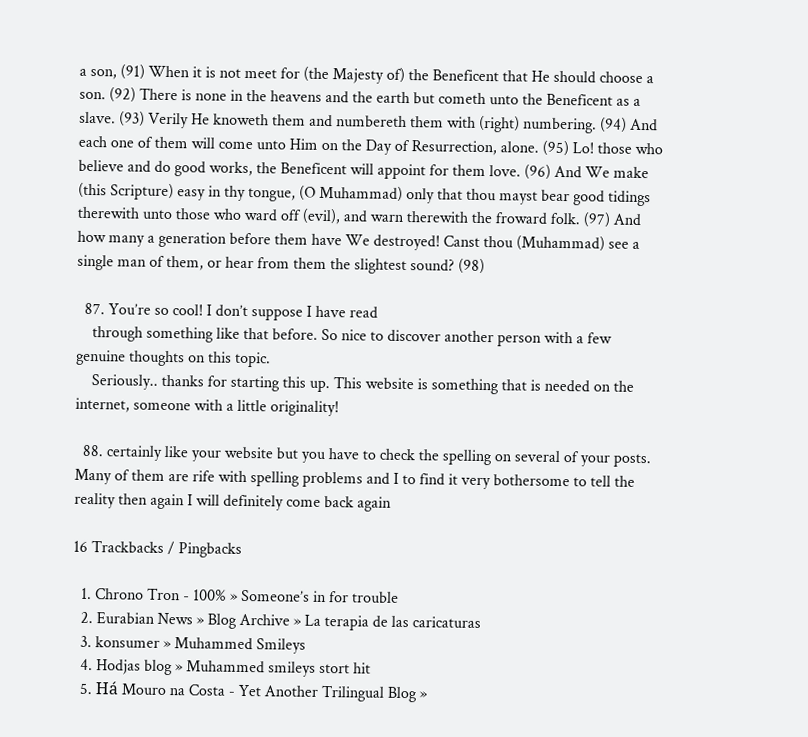a son, (91) When it is not meet for (the Majesty of) the Beneficent that He should choose a son. (92) There is none in the heavens and the earth but cometh unto the Beneficent as a slave. (93) Verily He knoweth them and numbereth them with (right) numbering. (94) And each one of them will come unto Him on the Day of Resurrection, alone. (95) Lo! those who believe and do good works, the Beneficent will appoint for them love. (96) And We make (this Scripture) easy in thy tongue, (O Muhammad) only that thou mayst bear good tidings therewith unto those who ward off (evil), and warn therewith the froward folk. (97) And how many a generation before them have We destroyed! Canst thou (Muhammad) see a single man of them, or hear from them the slightest sound? (98)

  87. You’re so cool! I don’t suppose I have read
    through something like that before. So nice to discover another person with a few genuine thoughts on this topic.
    Seriously.. thanks for starting this up. This website is something that is needed on the internet, someone with a little originality!

  88. certainly like your website but you have to check the spelling on several of your posts. Many of them are rife with spelling problems and I to find it very bothersome to tell the reality then again I will definitely come back again

16 Trackbacks / Pingbacks

  1. Chrono Tron - 100% » Someone’s in for trouble
  2. Eurabian News » Blog Archive » La terapia de las caricaturas
  3. konsumer » Muhammed Smileys
  4. Hodjas blog » Muhammed smileys stort hit
  5. Há Mouro na Costa - Yet Another Trilingual Blog »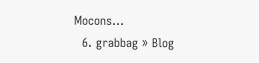Mocons…
  6. grabbag » Blog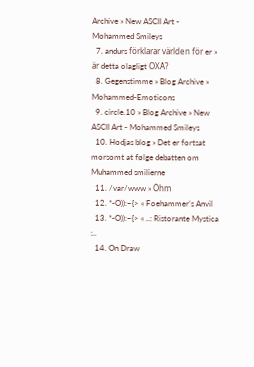Archive » New ASCII Art - Mohammed Smileys
  7. andurs förklarar världen för er » är detta olagligt OXÅ?
  8. Gegenstimme » Blog Archive » Mohammed-Emoticons
  9. circle.10 » Blog Archive » New ASCII Art - Mohammed Smileys
  10. Hodjas blog » Det er fortsat morsomt at følge debatten om Muhammed smilierne
  11. /var/www » Öhm
  12. *-O)):~{> « Foehammer’s Anvil
  13. *-O)):~{> « ..: Ristorante Mystica :..
  14. On Draw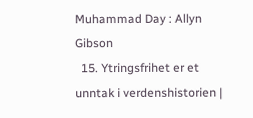Muhammad Day : Allyn Gibson
  15. Ytringsfrihet er et unntak i verdenshistorien |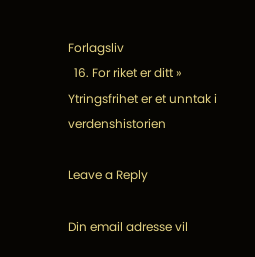Forlagsliv
  16. For riket er ditt » Ytringsfrihet er et unntak i verdenshistorien

Leave a Reply

Din email adresse vil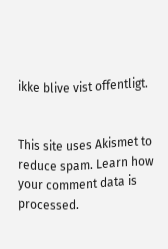ikke blive vist offentligt.


This site uses Akismet to reduce spam. Learn how your comment data is processed.